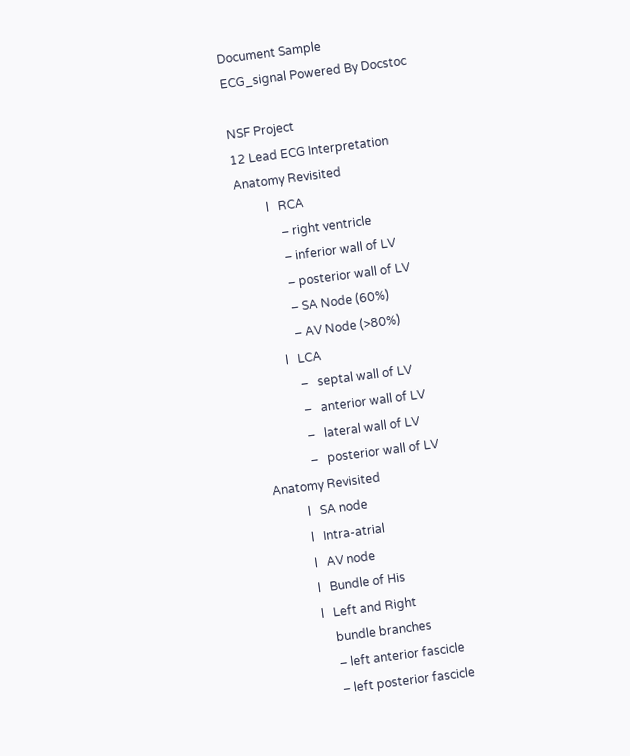Document Sample
ECG_signal Powered By Docstoc

NSF Project
12 Lead ECG Interpretation
Anatomy Revisited
          l   RCA
              – right ventricle
              – inferior wall of LV
              – posterior wall of LV
              – SA Node (60%)
              – AV Node (>80%)
          l   LCA
              –   septal wall of LV
              –   anterior wall of LV
              –   lateral wall of LV
              –   posterior wall of LV
Anatomy Revisited
           l   SA node
           l   Intra-atrial
           l   AV node
           l   Bundle of His
           l   Left and Right
               bundle branches
               – left anterior fascicle
               – left posterior fascicle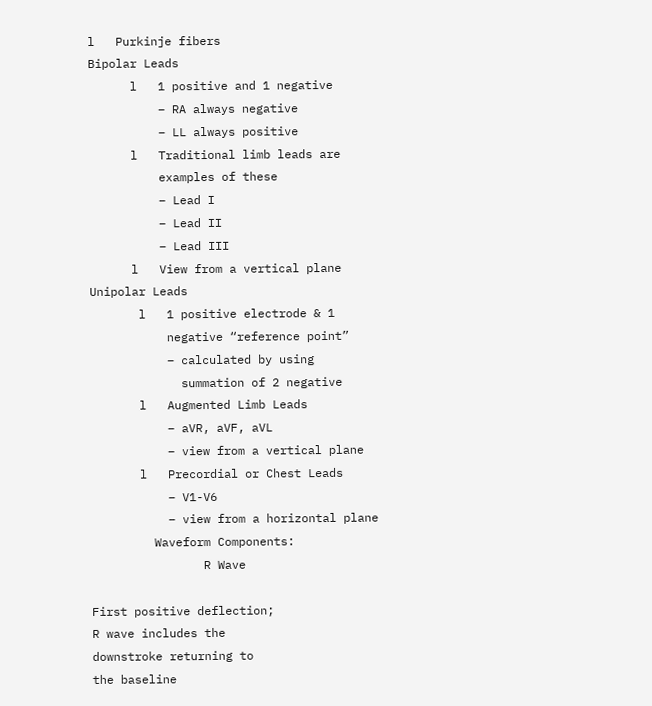l   Purkinje fibers
Bipolar Leads
      l   1 positive and 1 negative
          – RA always negative
          – LL always positive
      l   Traditional limb leads are
          examples of these
          – Lead I
          – Lead II
          – Lead III
      l   View from a vertical plane
Unipolar Leads
       l   1 positive electrode & 1
           negative “reference point”
           – calculated by using
             summation of 2 negative
       l   Augmented Limb Leads
           – aVR, aVF, aVL
           – view from a vertical plane
       l   Precordial or Chest Leads
           – V1-V6
           – view from a horizontal plane
         Waveform Components:
                R Wave

First positive deflection;
R wave includes the
downstroke returning to
the baseline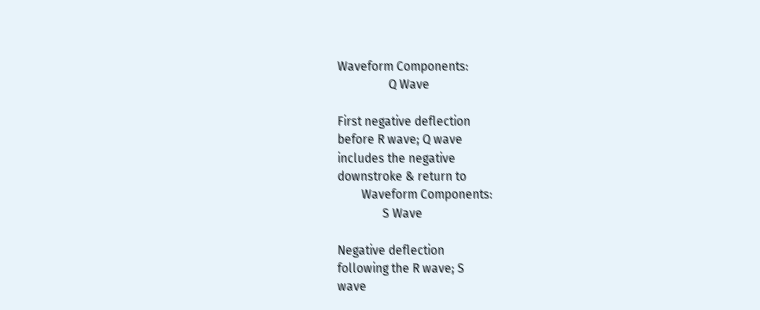Waveform Components:
                 Q Wave

First negative deflection
before R wave; Q wave
includes the negative
downstroke & return to
        Waveform Components:
               S Wave

Negative deflection
following the R wave; S
wave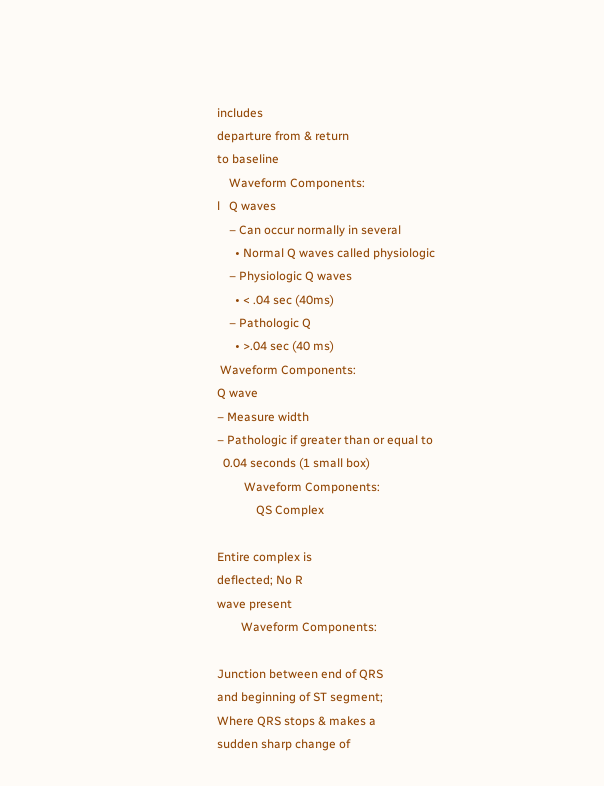includes
departure from & return
to baseline
    Waveform Components:
l   Q waves
    – Can occur normally in several
      • Normal Q waves called physiologic
    – Physiologic Q waves
      • < .04 sec (40ms)
    – Pathologic Q
      • >.04 sec (40 ms)
 Waveform Components:
Q wave
– Measure width
– Pathologic if greater than or equal to
  0.04 seconds (1 small box)
         Waveform Components:
             QS Complex

Entire complex is
deflected; No R
wave present
        Waveform Components:

Junction between end of QRS
and beginning of ST segment;
Where QRS stops & makes a
sudden sharp change of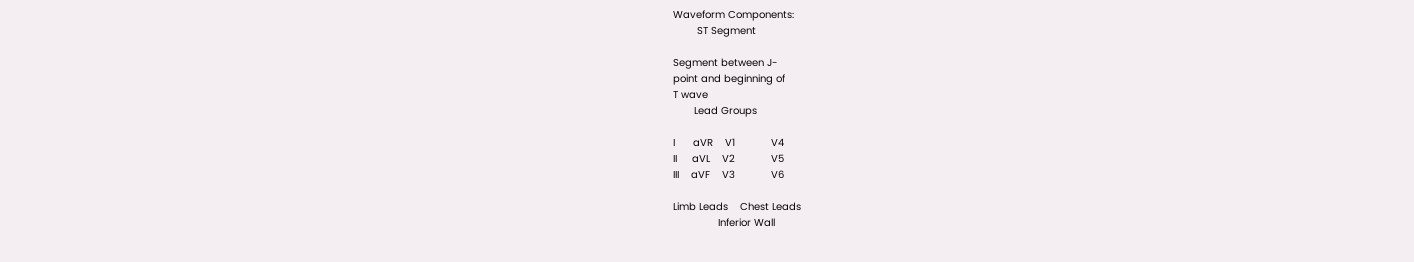Waveform Components:
        ST Segment

Segment between J-
point and beginning of
T wave
       Lead Groups

I      aVR    V1            V4
II     aVL    V2            V5
III    aVF    V3            V6

Limb Leads    Chest Leads
               Inferior Wall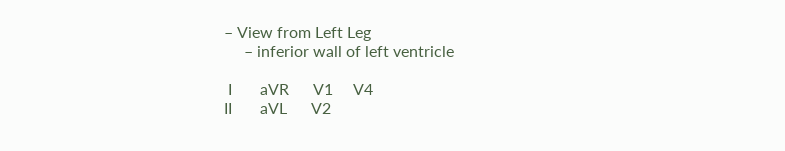– View from Left Leg
     – inferior wall of left ventricle

 I       aVR      V1     V4
II       aVL      V2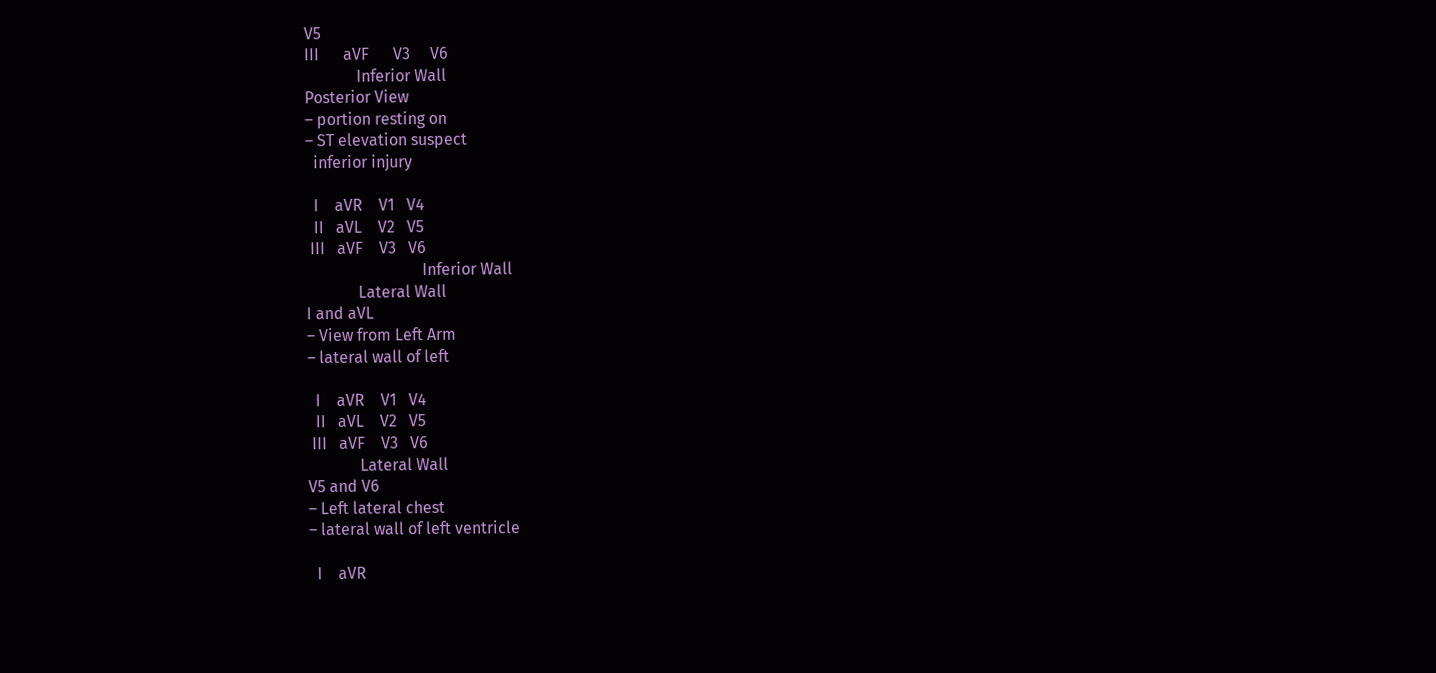V5
III      aVF      V3     V6
             Inferior Wall
Posterior View
– portion resting on
– ST elevation suspect
  inferior injury

  I    aVR    V1   V4
  II   aVL    V2   V5
 III   aVF    V3   V6
                             Inferior Wall
             Lateral Wall
I and aVL
– View from Left Arm
– lateral wall of left

  I    aVR    V1   V4
  II   aVL    V2   V5
 III   aVF    V3   V6
             Lateral Wall
V5 and V6
– Left lateral chest
– lateral wall of left ventricle

  I    aVR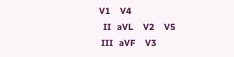V1     V4
  II   aVL     V2     V5
 III   aVF     V3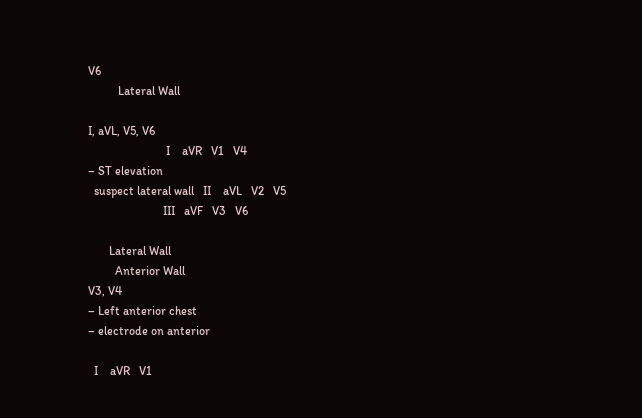V6
          Lateral Wall

I, aVL, V5, V6
                          I    aVR   V1   V4
– ST elevation
  suspect lateral wall   II    aVL   V2   V5
                         III   aVF   V3   V6

       Lateral Wall
         Anterior Wall
V3, V4
– Left anterior chest
– electrode on anterior

  I    aVR   V1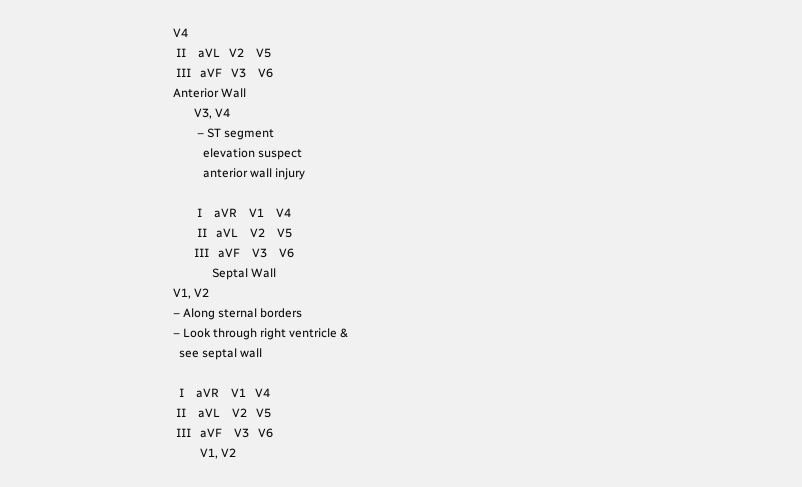V4
 II    aVL   V2    V5
 III   aVF   V3    V6
Anterior Wall
       V3, V4
        – ST segment
          elevation suspect
          anterior wall injury

        I    aVR    V1    V4
        II   aVL    V2    V5
       III   aVF    V3    V6
             Septal Wall
V1, V2
– Along sternal borders
– Look through right ventricle &
  see septal wall

  I    aVR    V1   V4
 II    aVL    V2   V5
 III   aVF    V3   V6
         V1, V2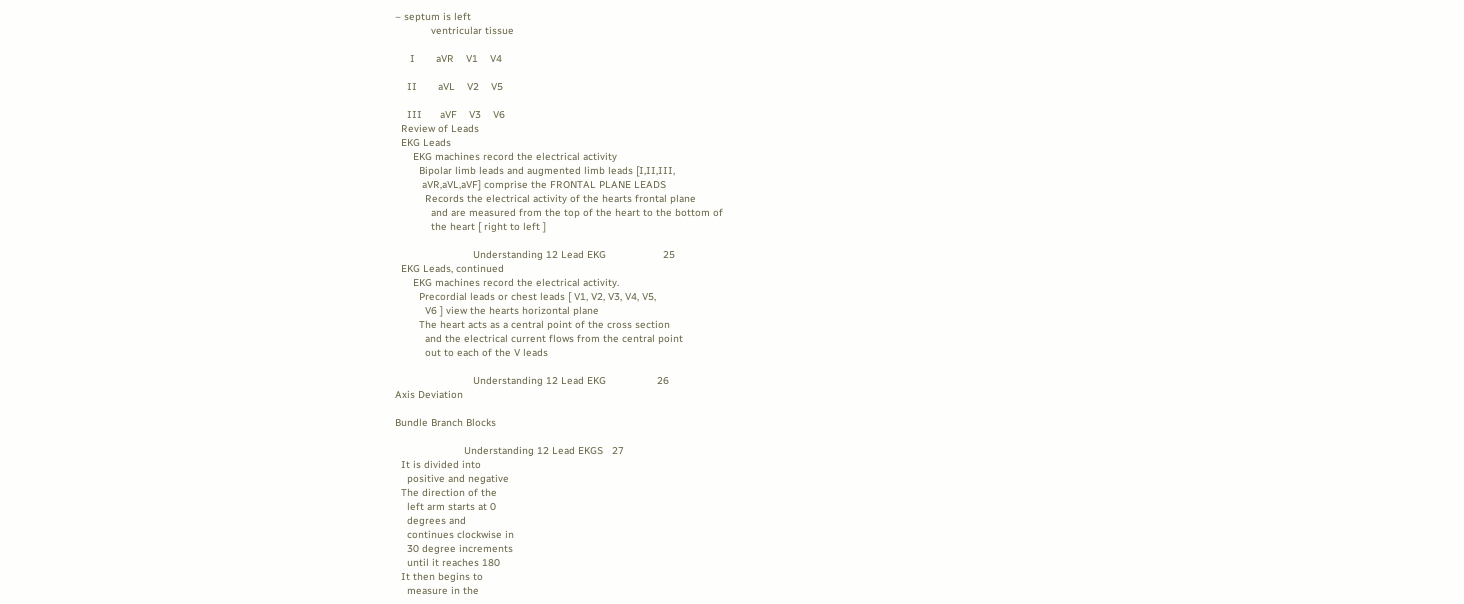– septum is left
            ventricular tissue

     I       aVR    V1    V4

    II       aVL    V2    V5

    III      aVF    V3    V6
  Review of Leads
  EKG Leads
      EKG machines record the electrical activity
        Bipolar limb leads and augmented limb leads [I,II,III,
         aVR,aVL,aVF] comprise the FRONTAL PLANE LEADS
          Records the electrical activity of the hearts frontal plane
            and are measured from the top of the heart to the bottom of
            the heart [ right to left ]

                          Understanding 12 Lead EKG                   25
  EKG Leads, continued
      EKG machines record the electrical activity.
        Precordial leads or chest leads [ V1, V2, V3, V4, V5,
          V6 ] view the hearts horizontal plane
        The heart acts as a central point of the cross section
          and the electrical current flows from the central point
          out to each of the V leads

                          Understanding 12 Lead EKG                 26
Axis Deviation

Bundle Branch Blocks

                       Understanding 12 Lead EKGS   27
  It is divided into
    positive and negative
  The direction of the
    left arm starts at 0
    degrees and
    continues clockwise in
    30 degree increments
    until it reaches 180
  It then begins to
    measure in the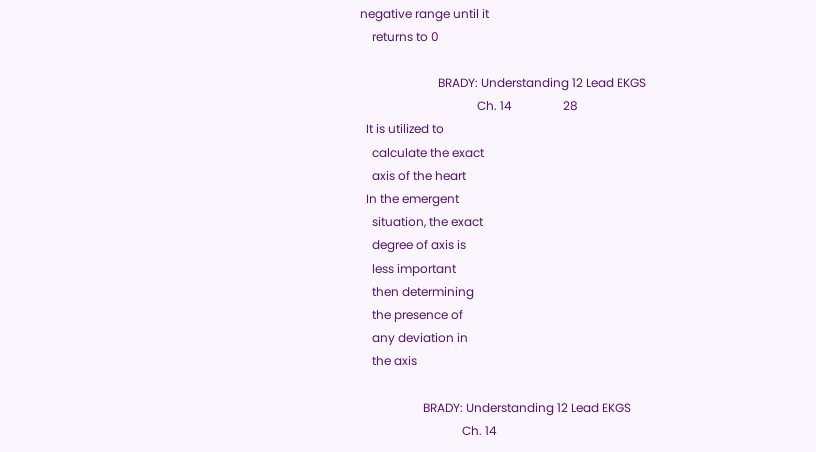negative range until it
    returns to 0

                          BRADY: Understanding 12 Lead EKGS
                                       Ch. 14                 28
  It is utilized to
    calculate the exact
    axis of the heart
  In the emergent
    situation, the exact
    degree of axis is
    less important
    then determining
    the presence of
    any deviation in
    the axis

                     BRADY: Understanding 12 Lead EKGS
                                  Ch. 14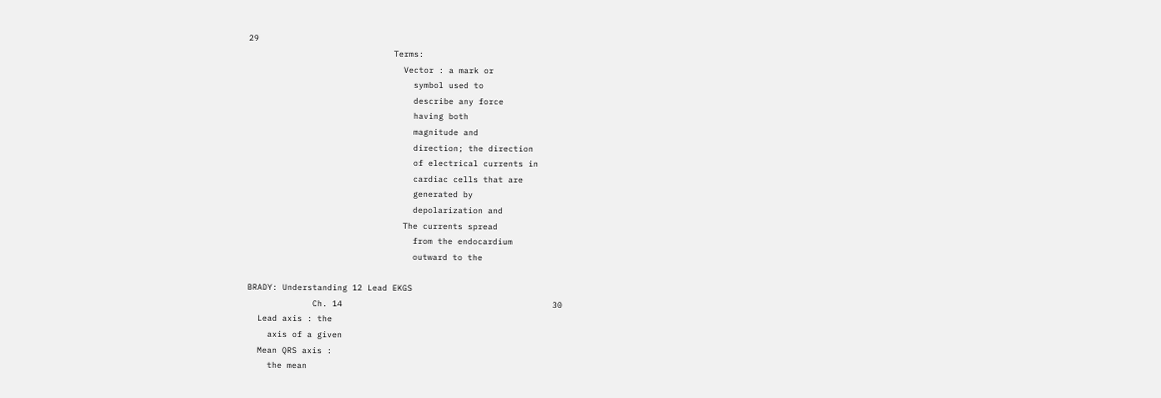29
                             Terms:
                               Vector : a mark or
                                 symbol used to
                                 describe any force
                                 having both
                                 magnitude and
                                 direction; the direction
                                 of electrical currents in
                                 cardiac cells that are
                                 generated by
                                 depolarization and
                               The currents spread
                                 from the endocardium
                                 outward to the

BRADY: Understanding 12 Lead EKGS
             Ch. 14                                          30
  Lead axis : the
    axis of a given
  Mean QRS axis :
    the mean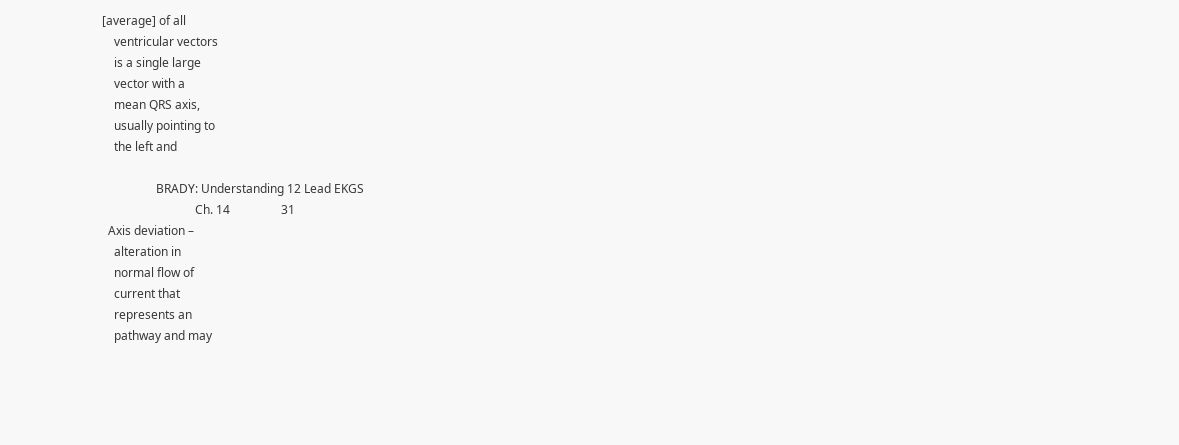[average] of all
    ventricular vectors
    is a single large
    vector with a
    mean QRS axis,
    usually pointing to
    the left and

                  BRADY: Understanding 12 Lead EKGS
                               Ch. 14                 31
  Axis deviation –
    alteration in
    normal flow of
    current that
    represents an
    pathway and may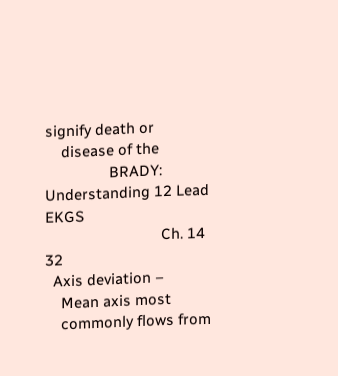signify death or
    disease of the
                BRADY: Understanding 12 Lead EKGS
                             Ch. 14                 32
  Axis deviation –
    Mean axis most
    commonly flows from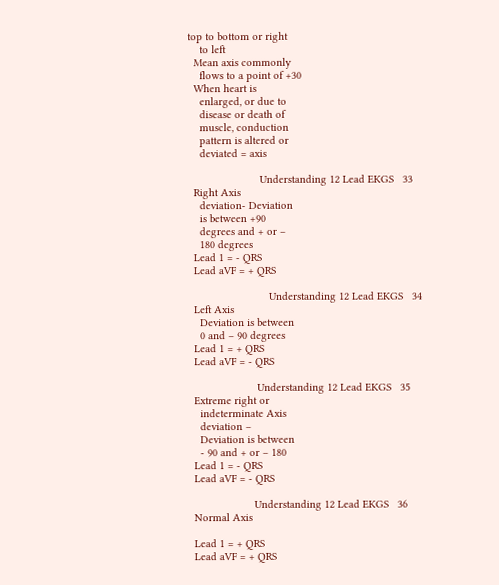top to bottom or right
    to left
  Mean axis commonly
    flows to a point of +30
  When heart is
    enlarged, or due to
    disease or death of
    muscle, conduction
    pattern is altered or
    deviated = axis

                        Understanding 12 Lead EKGS   33
  Right Axis
    deviation- Deviation
    is between +90
    degrees and + or –
    180 degrees
  Lead 1 = - QRS
  Lead aVF = + QRS

                           Understanding 12 Lead EKGS   34
  Left Axis
    Deviation is between
    0 and – 90 degrees
  Lead 1 = + QRS
  Lead aVF = - QRS

                       Understanding 12 Lead EKGS   35
  Extreme right or
    indeterminate Axis
    deviation –
    Deviation is between
    - 90 and + or – 180
  Lead 1 = - QRS
  Lead aVF = - QRS

                      Understanding 12 Lead EKGS   36
  Normal Axis

  Lead 1 = + QRS
  Lead aVF = + QRS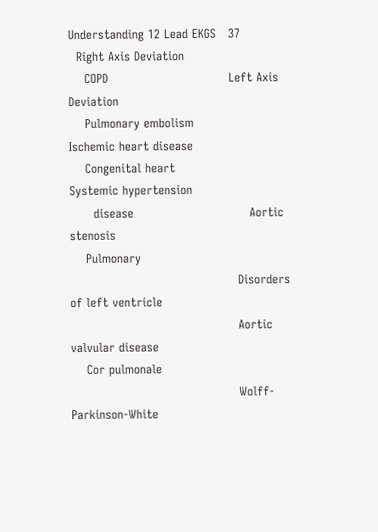Understanding 12 Lead EKGS   37
  Right Axis Deviation
    COPD                              Left Axis Deviation
    Pulmonary embolism                  Ischemic heart disease
    Congenital heart                    Systemic hypertension
      disease                             Aortic stenosis
    Pulmonary
                                          Disorders of left ventricle
                                          Aortic valvular disease
    Cor pulmonale
                                          Wolff-Parkinson-White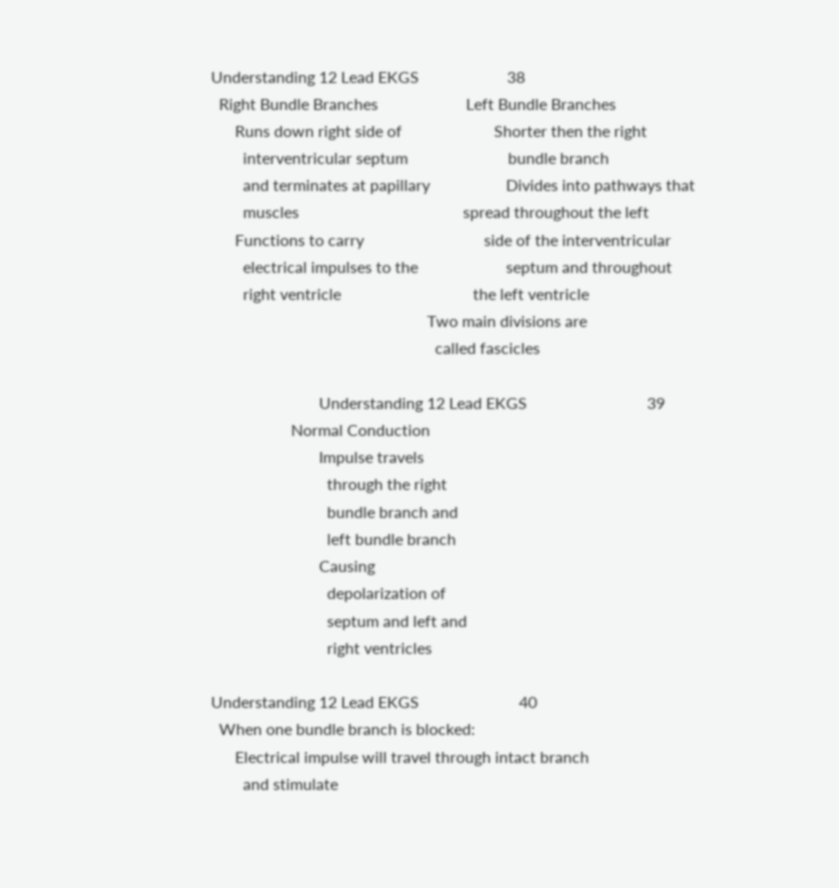Understanding 12 Lead EKGS                      38
  Right Bundle Branches                      Left Bundle Branches
      Runs down right side of                       Shorter then the right
        interventricular septum                         bundle branch
        and terminates at papillary                   Divides into pathways that
        muscles                                         spread throughout the left
      Functions to carry                              side of the interventricular
        electrical impulses to the                      septum and throughout
        right ventricle                                 the left ventricle
                                                      Two main divisions are
                                                        called fascicles

                           Understanding 12 Lead EKGS                              39
                    Normal Conduction
                           Impulse travels
                             through the right
                             bundle branch and
                             left bundle branch
                           Causing
                             depolarization of
                             septum and left and
                             right ventricles

Understanding 12 Lead EKGS                         40
  When one bundle branch is blocked:
      Electrical impulse will travel through intact branch
        and stimulate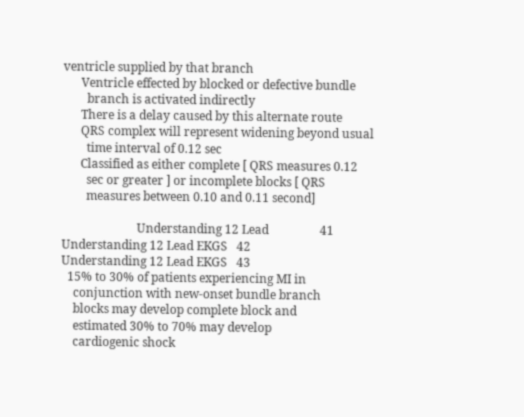ventricle supplied by that branch
      Ventricle effected by blocked or defective bundle
        branch is activated indirectly
      There is a delay caused by this alternate route
      QRS complex will represent widening beyond usual
        time interval of 0.12 sec
      Classified as either complete [ QRS measures 0.12
        sec or greater ] or incomplete blocks [ QRS
        measures between 0.10 and 0.11 second]

                         Understanding 12 Lead                 41
Understanding 12 Lead EKGS   42
Understanding 12 Lead EKGS   43
  15% to 30% of patients experiencing MI in
    conjunction with new-onset bundle branch
    blocks may develop complete block and
    estimated 30% to 70% may develop
    cardiogenic shock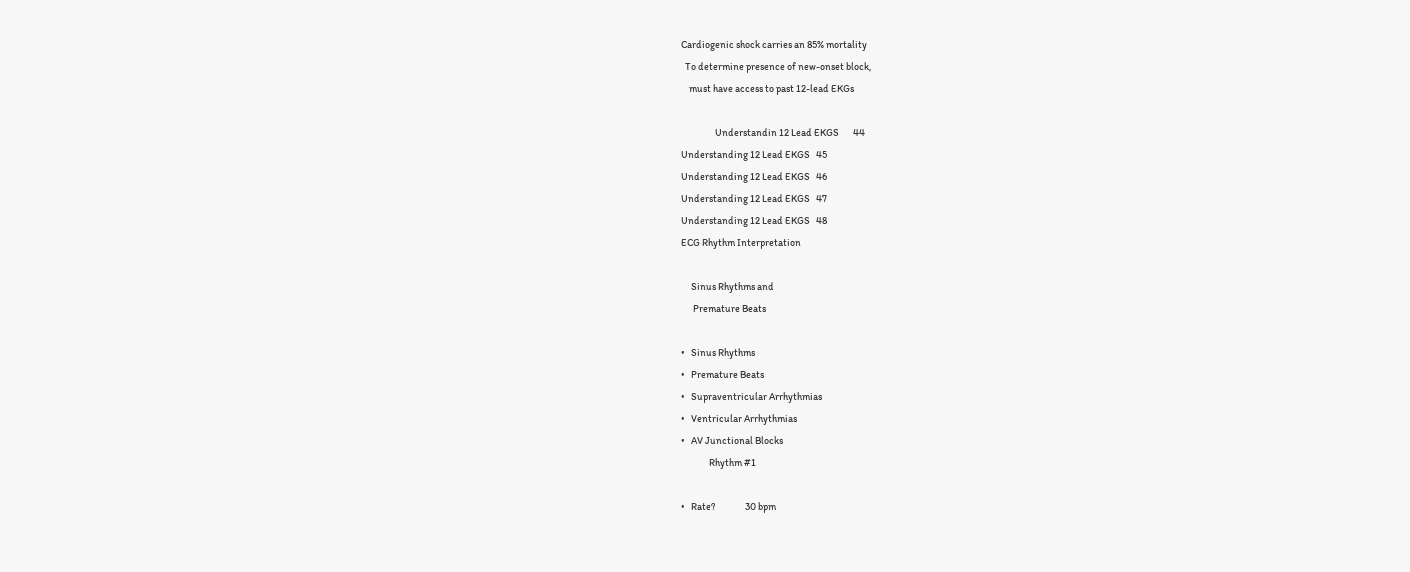Cardiogenic shock carries an 85% mortality
  To determine presence of new-onset block,
    must have access to past 12-lead EKGs

                 Understandin 12 Lead EKGS       44
Understanding 12 Lead EKGS   45
Understanding 12 Lead EKGS   46
Understanding 12 Lead EKGS   47
Understanding 12 Lead EKGS   48
ECG Rhythm Interpretation

     Sinus Rhythms and
      Premature Beats

•   Sinus Rhythms
•   Premature Beats
•   Supraventricular Arrhythmias
•   Ventricular Arrhythmias
•   AV Junctional Blocks
              Rhythm #1

•   Rate?               30 bpm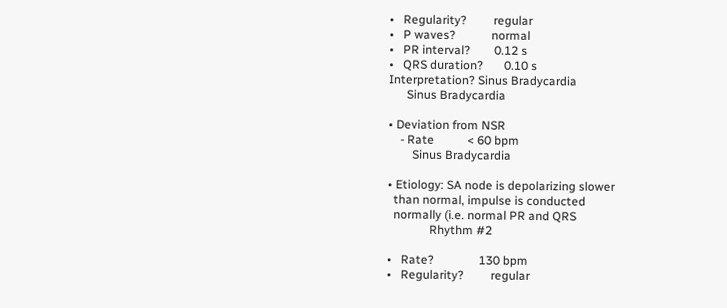•   Regularity?         regular
•   P waves?            normal
•   PR interval?        0.12 s
•   QRS duration?       0.10 s
Interpretation? Sinus Bradycardia
      Sinus Bradycardia

• Deviation from NSR
    - Rate           < 60 bpm
        Sinus Bradycardia

• Etiology: SA node is depolarizing slower
  than normal, impulse is conducted
  normally (i.e. normal PR and QRS
              Rhythm #2

•   Rate?               130 bpm
•   Regularity?         regular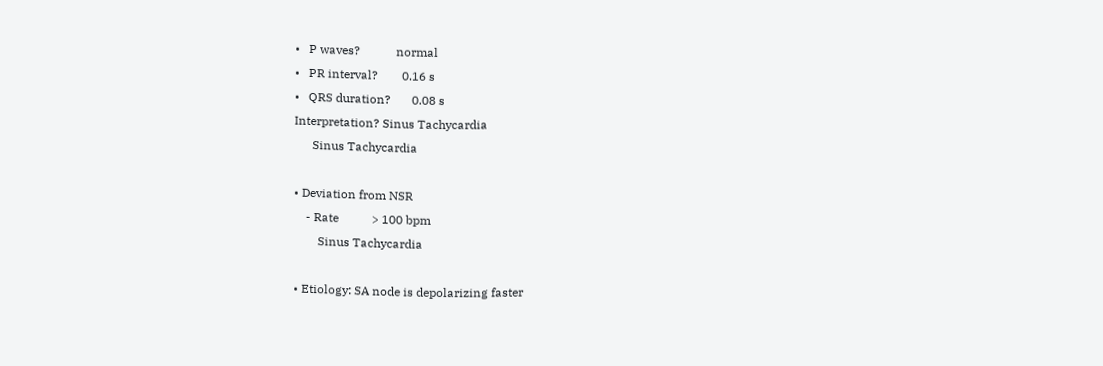•   P waves?            normal
•   PR interval?        0.16 s
•   QRS duration?       0.08 s
Interpretation? Sinus Tachycardia
      Sinus Tachycardia

• Deviation from NSR
    - Rate           > 100 bpm
        Sinus Tachycardia

• Etiology: SA node is depolarizing faster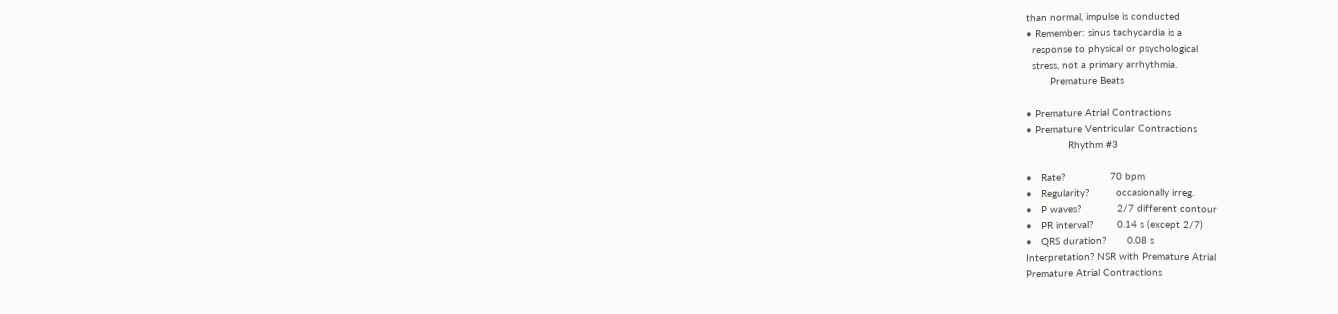than normal, impulse is conducted
• Remember: sinus tachycardia is a
  response to physical or psychological
  stress, not a primary arrhythmia.
        Premature Beats

• Premature Atrial Contractions
• Premature Ventricular Contractions
              Rhythm #3

•   Rate?               70 bpm
•   Regularity?         occasionally irreg.
•   P waves?            2/7 different contour
•   PR interval?        0.14 s (except 2/7)
•   QRS duration?       0.08 s
Interpretation? NSR with Premature Atrial
Premature Atrial Contractions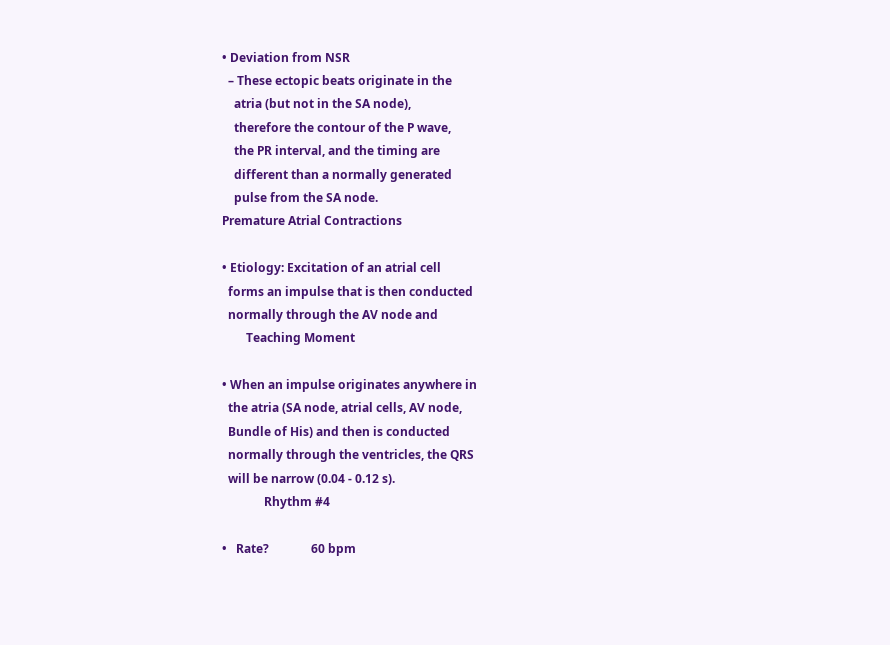• Deviation from NSR
  – These ectopic beats originate in the
    atria (but not in the SA node),
    therefore the contour of the P wave,
    the PR interval, and the timing are
    different than a normally generated
    pulse from the SA node.
Premature Atrial Contractions

• Etiology: Excitation of an atrial cell
  forms an impulse that is then conducted
  normally through the AV node and
        Teaching Moment

• When an impulse originates anywhere in
  the atria (SA node, atrial cells, AV node,
  Bundle of His) and then is conducted
  normally through the ventricles, the QRS
  will be narrow (0.04 - 0.12 s).
              Rhythm #4

•   Rate?              60 bpm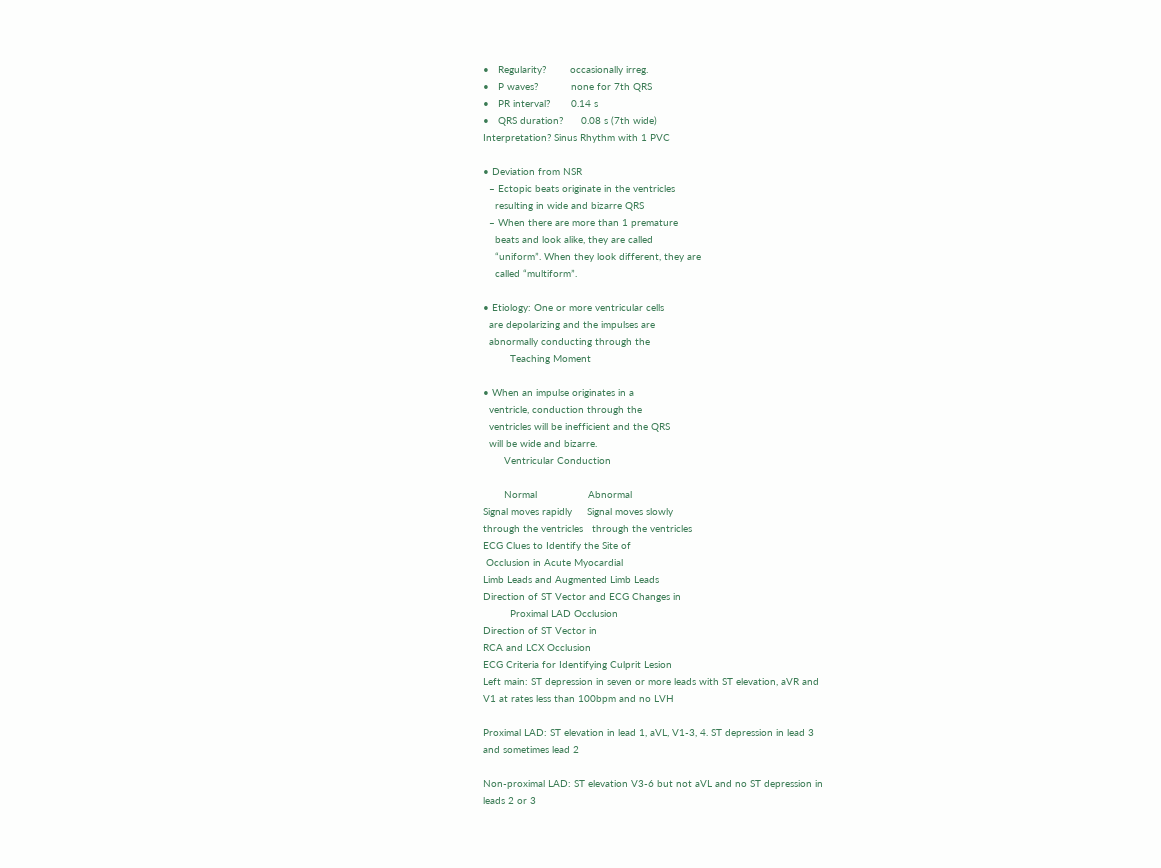•   Regularity?        occasionally irreg.
•   P waves?           none for 7th QRS
•   PR interval?       0.14 s
•   QRS duration?      0.08 s (7th wide)
Interpretation? Sinus Rhythm with 1 PVC

• Deviation from NSR
  – Ectopic beats originate in the ventricles
    resulting in wide and bizarre QRS
  – When there are more than 1 premature
    beats and look alike, they are called
    “uniform”. When they look different, they are
    called “multiform”.

• Etiology: One or more ventricular cells
  are depolarizing and the impulses are
  abnormally conducting through the
         Teaching Moment

• When an impulse originates in a
  ventricle, conduction through the
  ventricles will be inefficient and the QRS
  will be wide and bizarre.
       Ventricular Conduction

       Normal                 Abnormal
Signal moves rapidly     Signal moves slowly
through the ventricles   through the ventricles
ECG Clues to Identify the Site of
 Occlusion in Acute Myocardial
Limb Leads and Augmented Limb Leads
Direction of ST Vector and ECG Changes in
         Proximal LAD Occlusion
Direction of ST Vector in
RCA and LCX Occlusion
ECG Criteria for Identifying Culprit Lesion
Left main: ST depression in seven or more leads with ST elevation, aVR and
V1 at rates less than 100bpm and no LVH

Proximal LAD: ST elevation in lead 1, aVL, V1-3, 4. ST depression in lead 3
and sometimes lead 2

Non-proximal LAD: ST elevation V3-6 but not aVL and no ST depression in
leads 2 or 3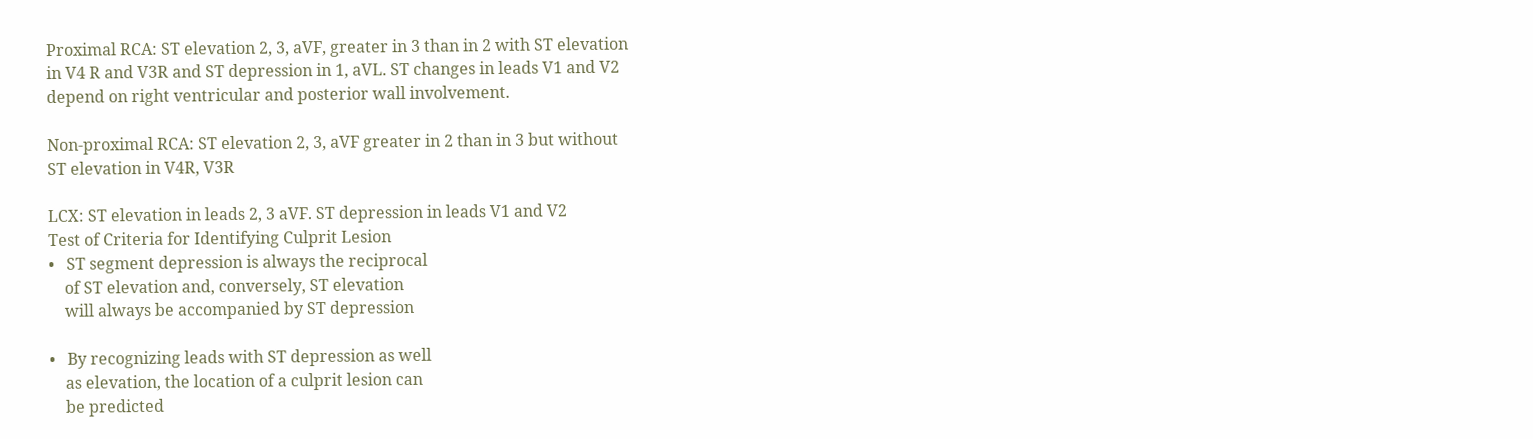Proximal RCA: ST elevation 2, 3, aVF, greater in 3 than in 2 with ST elevation
in V4 R and V3R and ST depression in 1, aVL. ST changes in leads V1 and V2
depend on right ventricular and posterior wall involvement.

Non-proximal RCA: ST elevation 2, 3, aVF greater in 2 than in 3 but without
ST elevation in V4R, V3R

LCX: ST elevation in leads 2, 3 aVF. ST depression in leads V1 and V2
Test of Criteria for Identifying Culprit Lesion
•   ST segment depression is always the reciprocal
    of ST elevation and, conversely, ST elevation
    will always be accompanied by ST depression

•   By recognizing leads with ST depression as well
    as elevation, the location of a culprit lesion can
    be predicted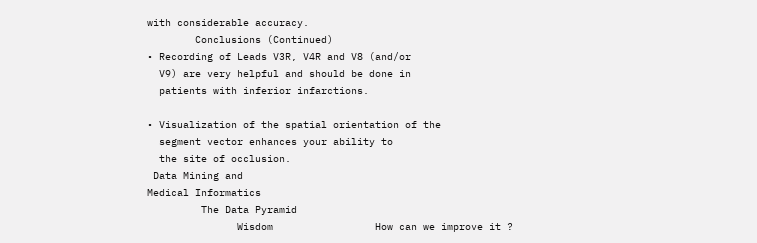with considerable accuracy.
        Conclusions (Continued)
• Recording of Leads V3R, V4R and V8 (and/or
  V9) are very helpful and should be done in
  patients with inferior infarctions.

• Visualization of the spatial orientation of the
  segment vector enhances your ability to
  the site of occlusion.
 Data Mining and
Medical Informatics
         The Data Pyramid
               Wisdom                 How can we improve it ?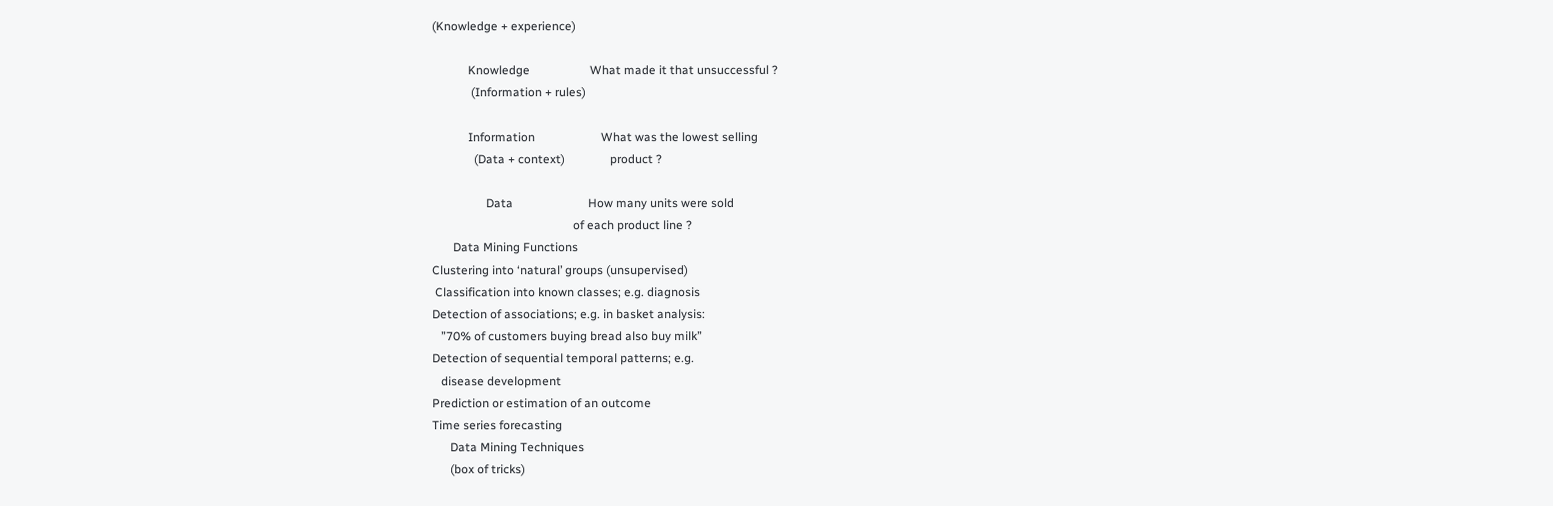(Knowledge + experience)

            Knowledge                    What made it that unsuccessful ?
             (Information + rules)

            Information                      What was the lowest selling
              (Data + context)               product ?

                  Data                         How many units were sold
                                               of each product line ?
       Data Mining Functions
Clustering into ‘natural’ groups (unsupervised)
 Classification into known classes; e.g. diagnosis
Detection of associations; e.g. in basket analysis:
   ”70% of customers buying bread also buy milk”
Detection of sequential temporal patterns; e.g.
   disease development
Prediction or estimation of an outcome
Time series forecasting
      Data Mining Techniques
      (box of tricks)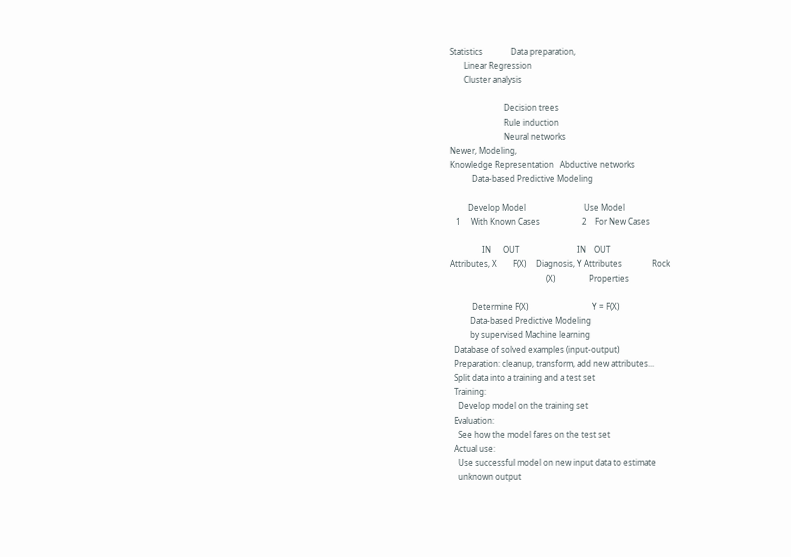Statistics              Data preparation,
       Linear Regression
       Cluster analysis

                           Decision trees
                           Rule induction
                           Neural networks
Newer, Modeling,
Knowledge Representation   Abductive networks
           Data-based Predictive Modeling

         Develop Model                             Use Model
   1     With Known Cases                     2    For New Cases

                IN      OUT                             IN    OUT
Attributes, X        F(X)     Diagnosis, Y Attributes               Rock
                                                (X)                 Properties

           Determine F(X)                                Y = F(X)
          Data-based Predictive Modeling
          by supervised Machine learning
  Database of solved examples (input-output)
  Preparation: cleanup, transform, add new attributes...
  Split data into a training and a test set
  Training:
    Develop model on the training set
  Evaluation:
    See how the model fares on the test set
  Actual use:
    Use successful model on new input data to estimate
    unknown output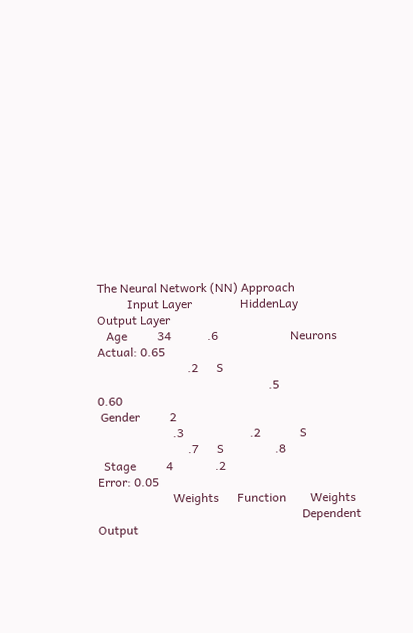The Neural Network (NN) Approach
          Input Layer                HiddenLay                Output Layer
   Age          34            .6                        Neurons        Actual: 0.65
                              .2      S
                                                         .5                      0.60
 Gender          2
                         .3                      .2             S
                              .7      S                 .8
  Stage          4              .2                                      Error: 0.05
                         Weights      Function        Weights
                                                                    Dependent Output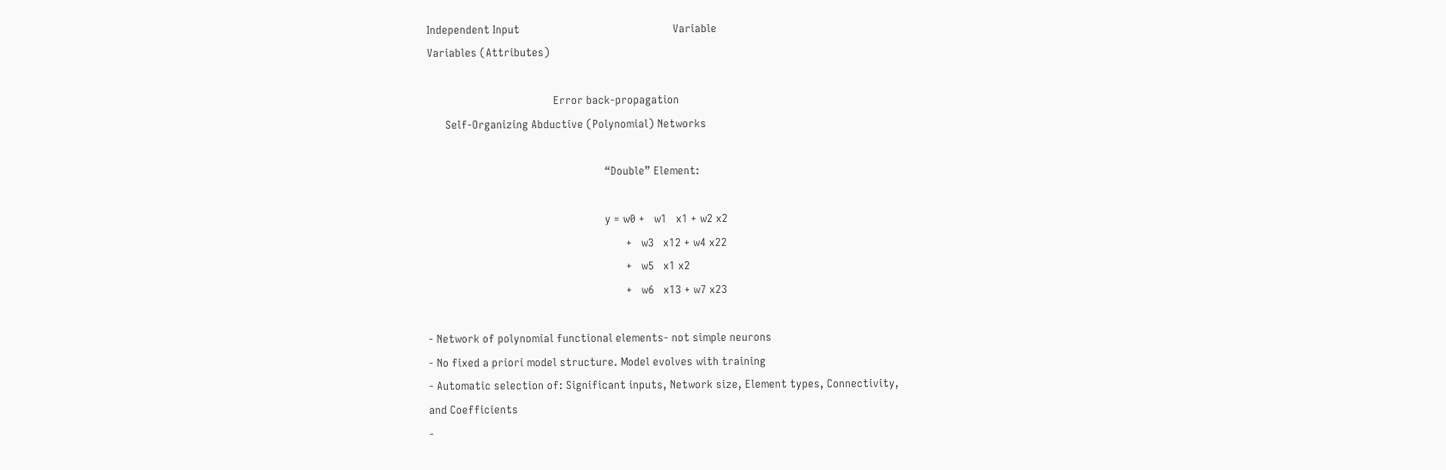Independent Input                                                   Variable
Variables (Attributes)

                                          Error back-propagation
      Self-Organizing Abductive (Polynomial) Networks

                                                           “Double” Element:

                                                           y = w0 +   w1   x1 + w2 x2
                                                                  +   w3   x12 + w4 x22
                                                                  +   w5   x1 x2
                                                                  +   w6   x13 + w7 x23

- Network of polynomial functional elements- not simple neurons
- No fixed a priori model structure. Model evolves with training
- Automatic selection of: Significant inputs, Network size, Element types, Connectivity,
and Coefficients
-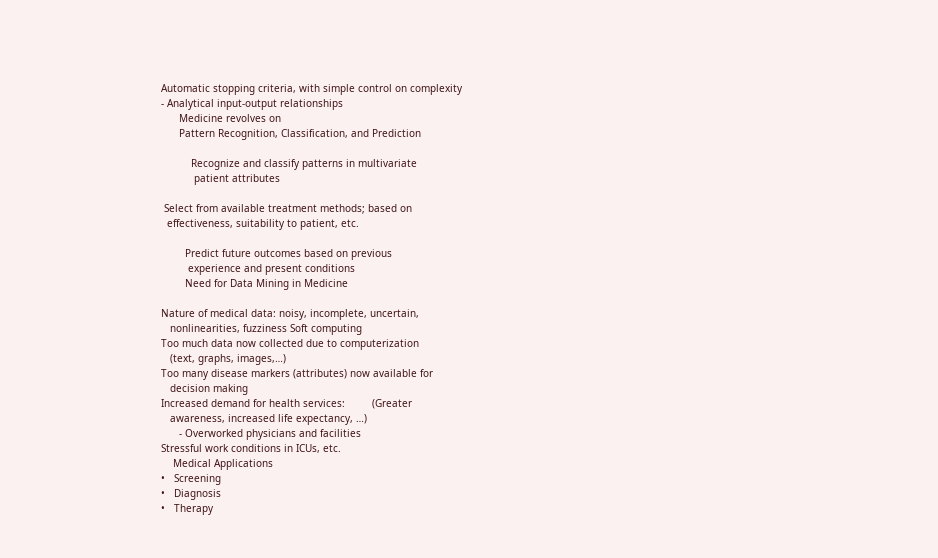Automatic stopping criteria, with simple control on complexity
- Analytical input-output relationships
      Medicine revolves on
      Pattern Recognition, Classification, and Prediction

          Recognize and classify patterns in multivariate
           patient attributes

 Select from available treatment methods; based on
  effectiveness, suitability to patient, etc.

        Predict future outcomes based on previous
         experience and present conditions
        Need for Data Mining in Medicine

Nature of medical data: noisy, incomplete, uncertain,
   nonlinearities, fuzziness Soft computing
Too much data now collected due to computerization
   (text, graphs, images,…)
Too many disease markers (attributes) now available for
   decision making
Increased demand for health services:         (Greater
   awareness, increased life expectancy, …)
      - Overworked physicians and facilities
Stressful work conditions in ICUs, etc.
    Medical Applications
•   Screening
•   Diagnosis
•   Therapy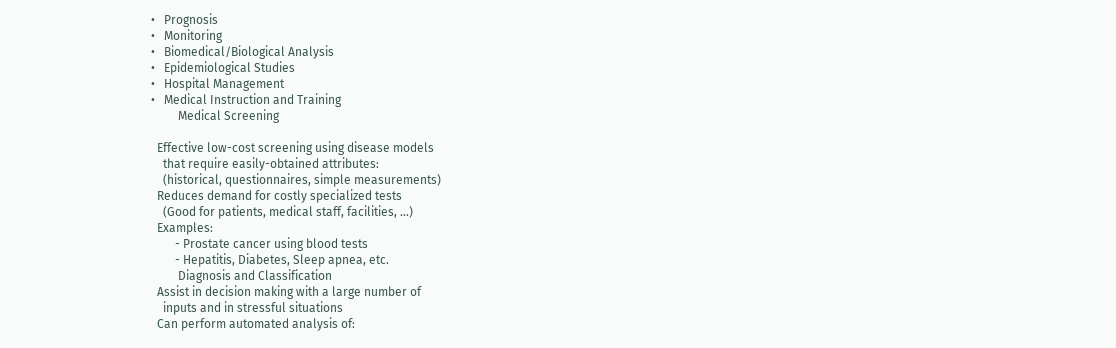•   Prognosis
•   Monitoring
•   Biomedical/Biological Analysis
•   Epidemiological Studies
•   Hospital Management
•   Medical Instruction and Training
         Medical Screening

  Effective low-cost screening using disease models
    that require easily-obtained attributes:
    (historical, questionnaires, simple measurements)
  Reduces demand for costly specialized tests
    (Good for patients, medical staff, facilities, …)
  Examples:
        - Prostate cancer using blood tests
        - Hepatitis, Diabetes, Sleep apnea, etc.
         Diagnosis and Classification
  Assist in decision making with a large number of
    inputs and in stressful situations
  Can perform automated analysis of: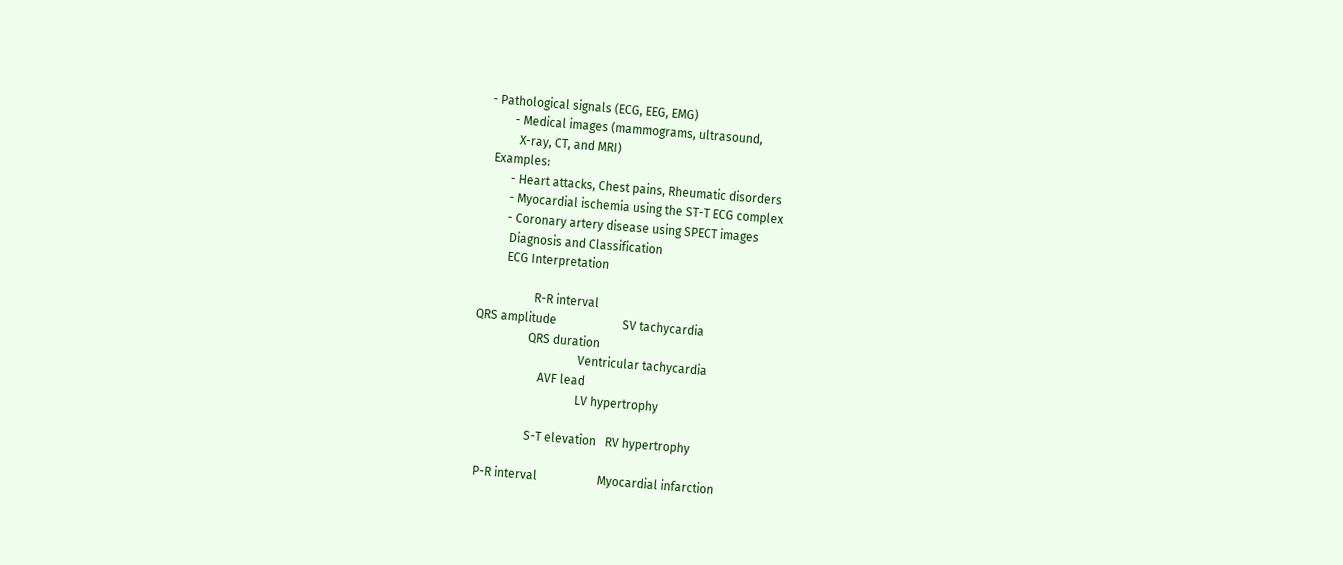- Pathological signals (ECG, EEG, EMG)
        - Medical images (mammograms, ultrasound,
          X-ray, CT, and MRI)
  Examples:
        - Heart attacks, Chest pains, Rheumatic disorders
        - Myocardial ischemia using the ST-T ECG complex
        - Coronary artery disease using SPECT images
         Diagnosis and Classification
         ECG Interpretation

                   R-R interval
QRS amplitude                      SV tachycardia
                  QRS duration
                                   Ventricular tachycardia
                      AVF lead
                                   LV hypertrophy

                   S-T elevation   RV hypertrophy

   P-R interval                    Myocardial infarction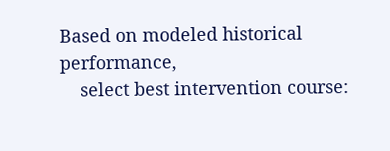Based on modeled historical performance,
    select best intervention course: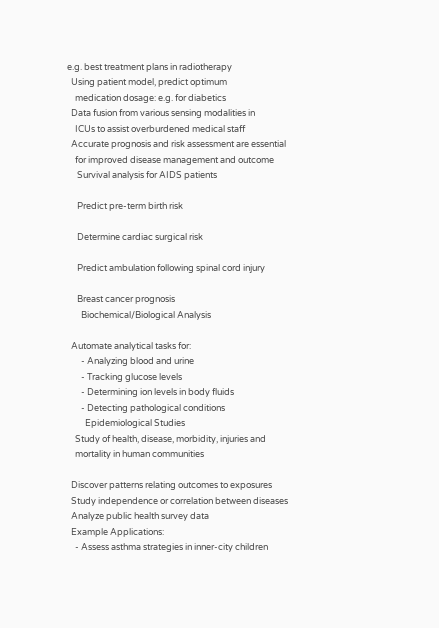e.g. best treatment plans in radiotherapy
  Using patient model, predict optimum
    medication dosage: e.g. for diabetics
  Data fusion from various sensing modalities in
    ICUs to assist overburdened medical staff
  Accurate prognosis and risk assessment are essential
    for improved disease management and outcome
     Survival analysis for AIDS patients

     Predict pre-term birth risk

     Determine cardiac surgical risk

     Predict ambulation following spinal cord injury

     Breast cancer prognosis
       Biochemical/Biological Analysis

  Automate analytical tasks for:
       - Analyzing blood and urine
       - Tracking glucose levels
       - Determining ion levels in body fluids
       - Detecting pathological conditions
         Epidemiological Studies
    Study of health, disease, morbidity, injuries and
    mortality in human communities

  Discover patterns relating outcomes to exposures
  Study independence or correlation between diseases
  Analyze public health survey data
  Example Applications:
    - Assess asthma strategies in inner-city children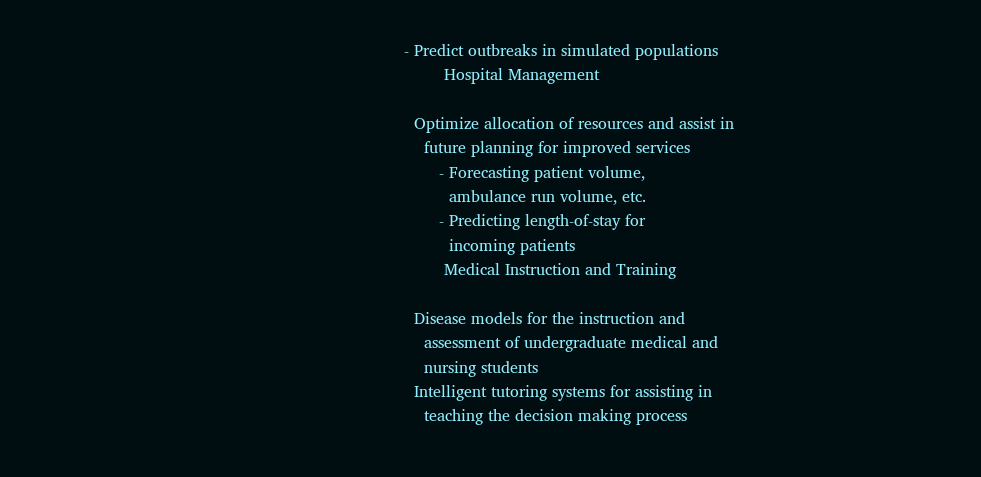- Predict outbreaks in simulated populations
        Hospital Management

  Optimize allocation of resources and assist in
    future planning for improved services
       - Forecasting patient volume,
         ambulance run volume, etc.
       - Predicting length-of-stay for
         incoming patients
        Medical Instruction and Training

  Disease models for the instruction and
    assessment of undergraduate medical and
    nursing students
  Intelligent tutoring systems for assisting in
    teaching the decision making process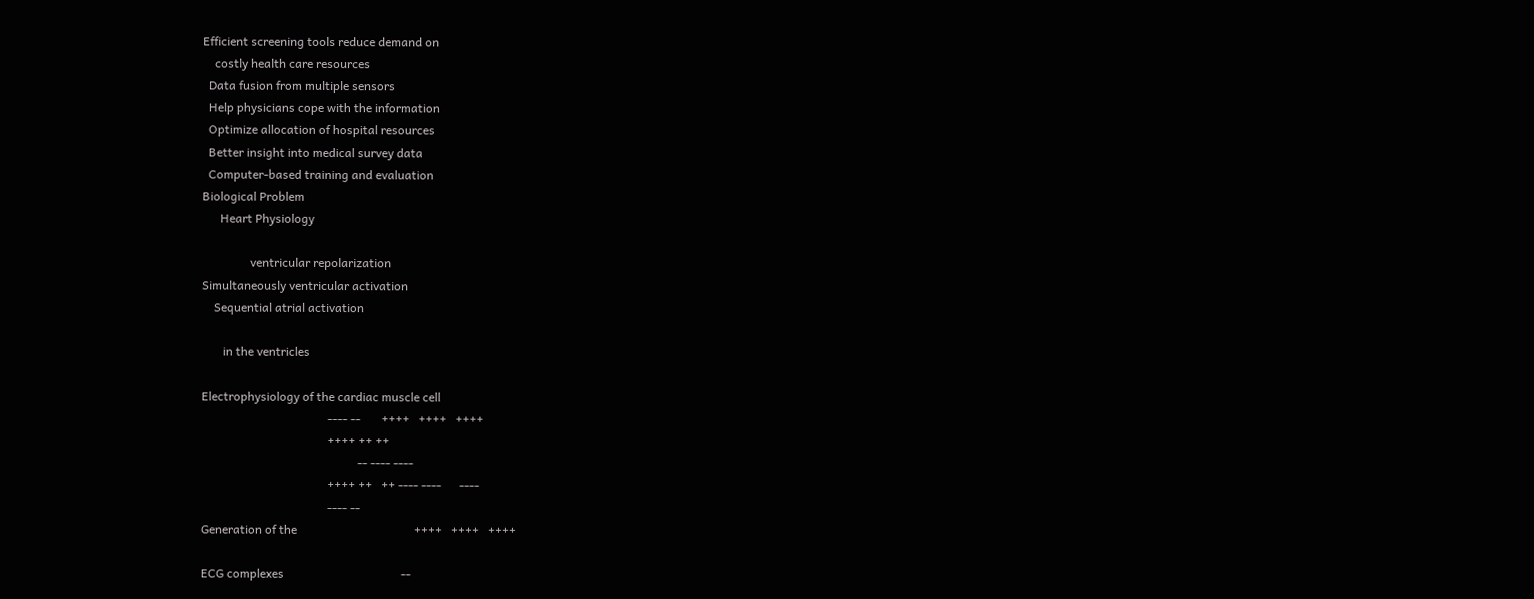Efficient screening tools reduce demand on
    costly health care resources
  Data fusion from multiple sensors
  Help physicians cope with the information
  Optimize allocation of hospital resources
  Better insight into medical survey data
  Computer-based training and evaluation
Biological Problem
      Heart Physiology

                ventricular repolarization
Simultaneously ventricular activation
    Sequential atrial activation

       in the ventricles

Electrophysiology of the cardiac muscle cell
                                          ---- --       ++++   ++++   ++++
                                          ++++ ++ ++
                                                    -- ---- ----
                                          ++++ ++   ++ ---- ----      ----
                                          ---- --
Generation of the                                       ++++   ++++   ++++

ECG complexes                                       --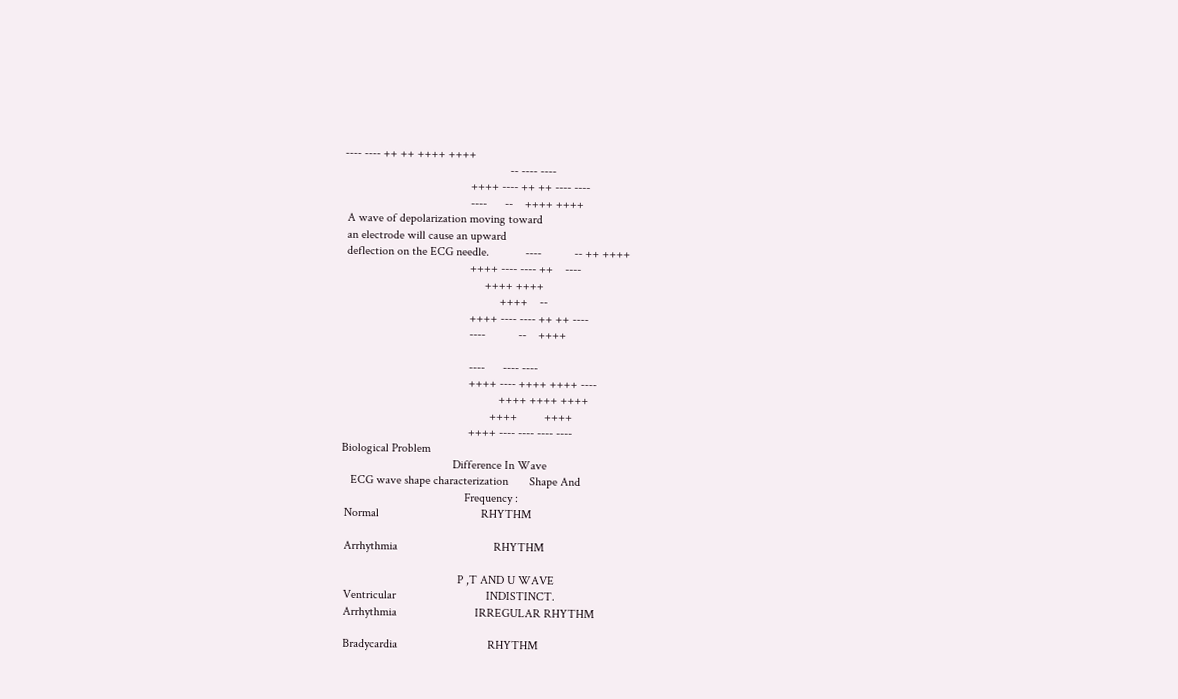---- ---- ++ ++ ++++ ++++
                                                       -- ---- ----
                                          ++++ ---- ++ ++ ---- ----
                                          ----      --    ++++ ++++
 A wave of depolarization moving toward
 an electrode will cause an upward
 deflection on the ECG needle.            ----           -- ++ ++++
                                          ++++ ---- ---- ++    ----
                                               ++++ ++++
                                                    ++++    --
                                          ++++ ---- ---- ++ ++ ----
                                          ----           --    ++++

                                          ----      ---- ----
                                          ++++ ---- ++++ ++++ ----
                                                    ++++ ++++ ++++
                                                 ++++         ++++
                                          ++++ ---- ---- ---- ----
Biological Problem
                                     Difference In Wave
   ECG wave shape characterization       Shape And
                                         Frequency :
 Normal                                  RHYTHM

 Arrhythmia                                RHYTHM

                                       P ,T AND U WAVE
 Ventricular                              INDISTINCT.
 Arrhythmia                          IRREGULAR RHYTHM

 Bradycardia                              RHYTHM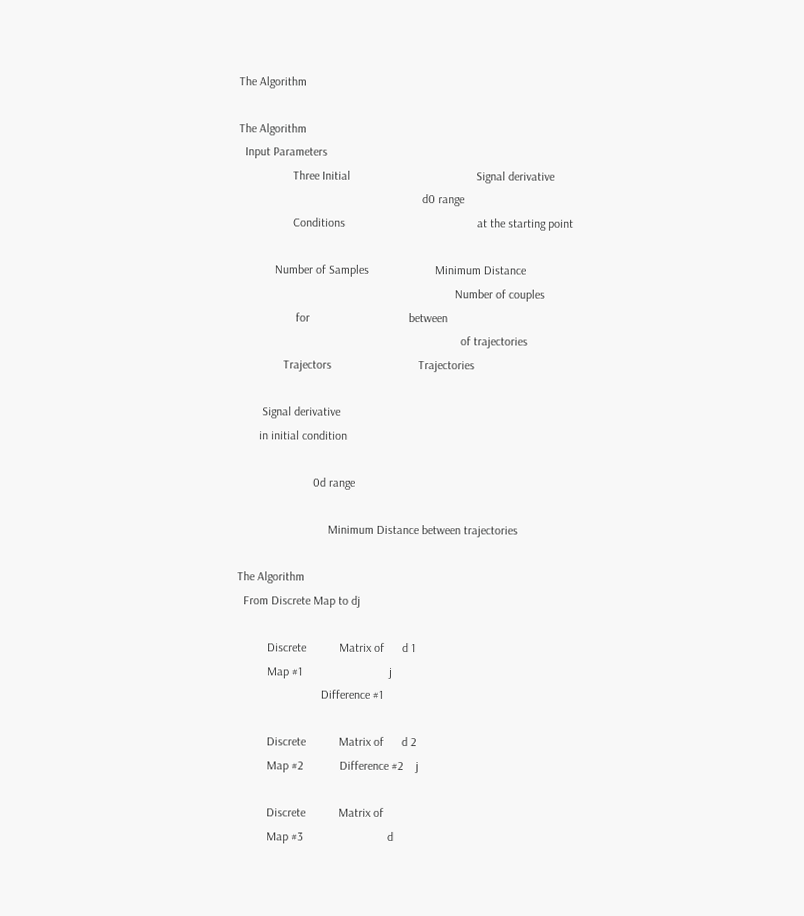The Algorithm

The Algorithm
  Input Parameters
                  Three Initial                                          Signal derivative
                                                             d0 range
                  Conditions                                            at the starting point

            Number of Samples                      Minimum Distance
                                                                        Number of couples
                   for                                 between
                                                                          of trajectories
               Trajectors                             Trajectories

        Signal derivative
       in initial condition

                         0d range

                              Minimum Distance between trajectories

The Algorithm
  From Discrete Map to dj

          Discrete           Matrix of      d 1
          Map #1                             j
                            Difference #1

          Discrete           Matrix of      d 2
          Map #2            Difference #2    j

          Discrete           Matrix of
          Map #3                            d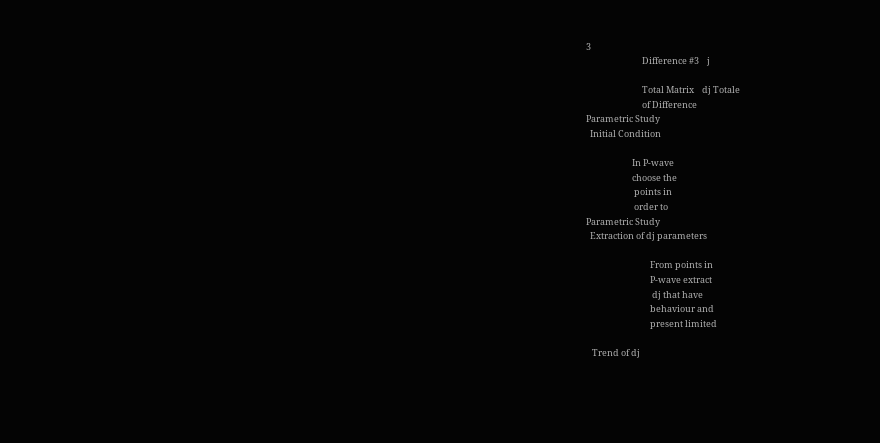3
                            Difference #3    j

                            Total Matrix    dj Totale
                            of Difference
Parametric Study
  Initial Condition

                       In P-wave
                       choose the
                        points in
                        order to
Parametric Study
  Extraction of dj parameters

                                From points in
                                P-wave extract
                                 dj that have
                                behaviour and
                                present limited

   Trend of dj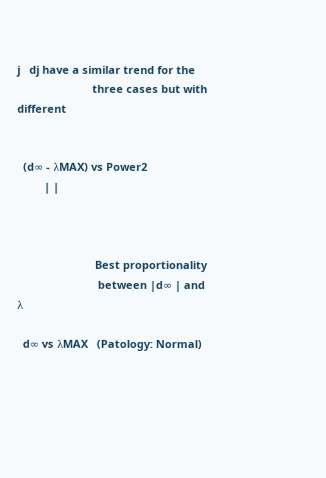j   dj have a similar trend for the
                         three cases but with different


  (d∞ - λMAX) vs Power2
         | |



                          Best proportionality
                           between |d∞ | and λ

  d∞ vs λMAX   (Patology: Normal)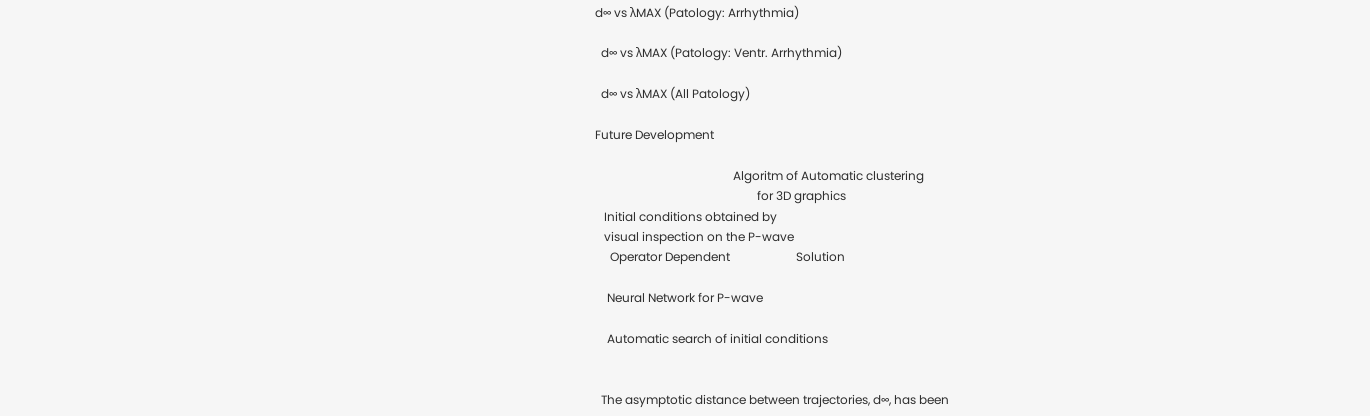d∞ vs λMAX (Patology: Arrhythmia)

  d∞ vs λMAX (Patology: Ventr. Arrhythmia)

  d∞ vs λMAX (All Patology)

Future Development

                                              Algoritm of Automatic clustering
                                                      for 3D graphics
   Initial conditions obtained by
   visual inspection on the P-wave
     Operator Dependent                      Solution

    Neural Network for P-wave

    Automatic search of initial conditions


  The asymptotic distance between trajectories, d∞, has been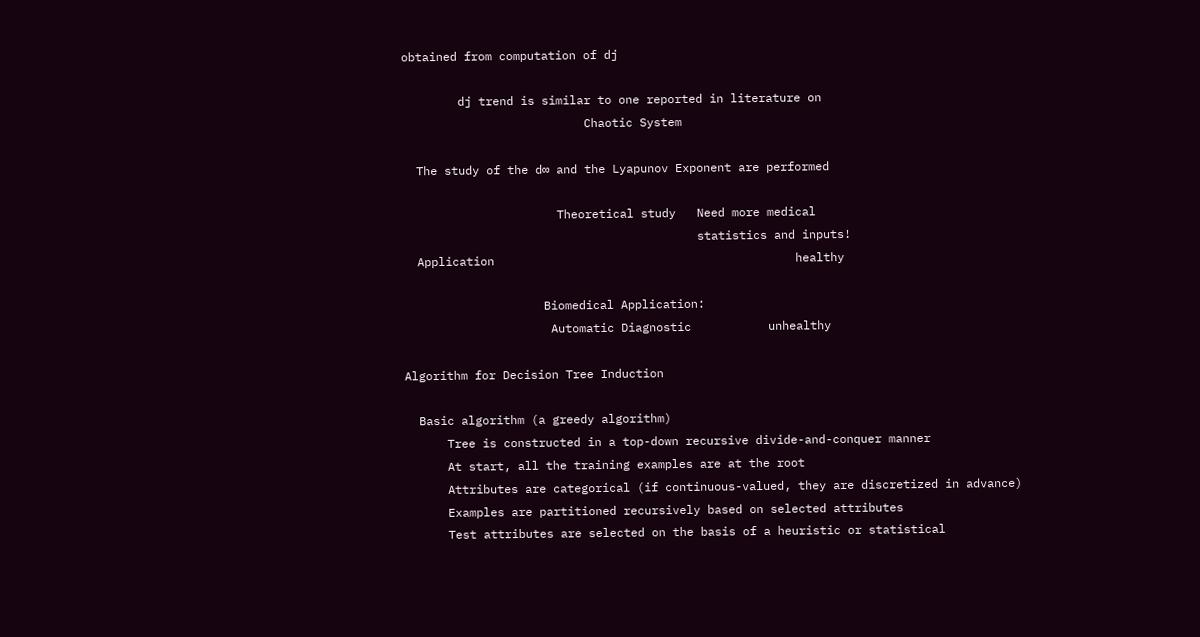obtained from computation of dj

        dj trend is similar to one reported in literature on
                          Chaotic System

  The study of the d∞ and the Lyapunov Exponent are performed

                      Theoretical study   Need more medical
                                          statistics and inputs!
  Application                                           healthy

                    Biomedical Application:
                     Automatic Diagnostic           unhealthy

Algorithm for Decision Tree Induction

  Basic algorithm (a greedy algorithm)
      Tree is constructed in a top-down recursive divide-and-conquer manner
      At start, all the training examples are at the root
      Attributes are categorical (if continuous-valued, they are discretized in advance)
      Examples are partitioned recursively based on selected attributes
      Test attributes are selected on the basis of a heuristic or statistical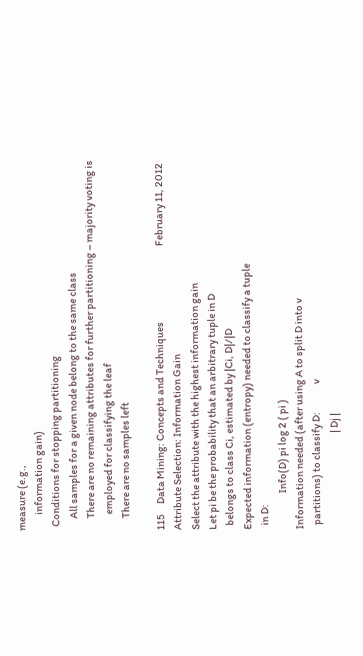measure (e.g.,
        information gain)
  Conditions for stopping partitioning
      All samples for a given node belong to the same class
      There are no remaining attributes for further partitioning – majority voting is
        employed for classifying the leaf
      There are no samples left

115     Data Mining: Concepts and Techniques                                      February 11, 2012
Attribute Selection: Information Gain
Select the attribute with the highest information gain
Let pi be the probability that an arbitrary tuple in D
  belongs to class Ci, estimated by |Ci, D|/|D
Expected information (entropy) needed to classify a tuple
  in D:
                  Info(D) pi log 2 ( pi )
Information needed (after using A to split D into v
  partitions) to classify D:              v
                                                | Dj |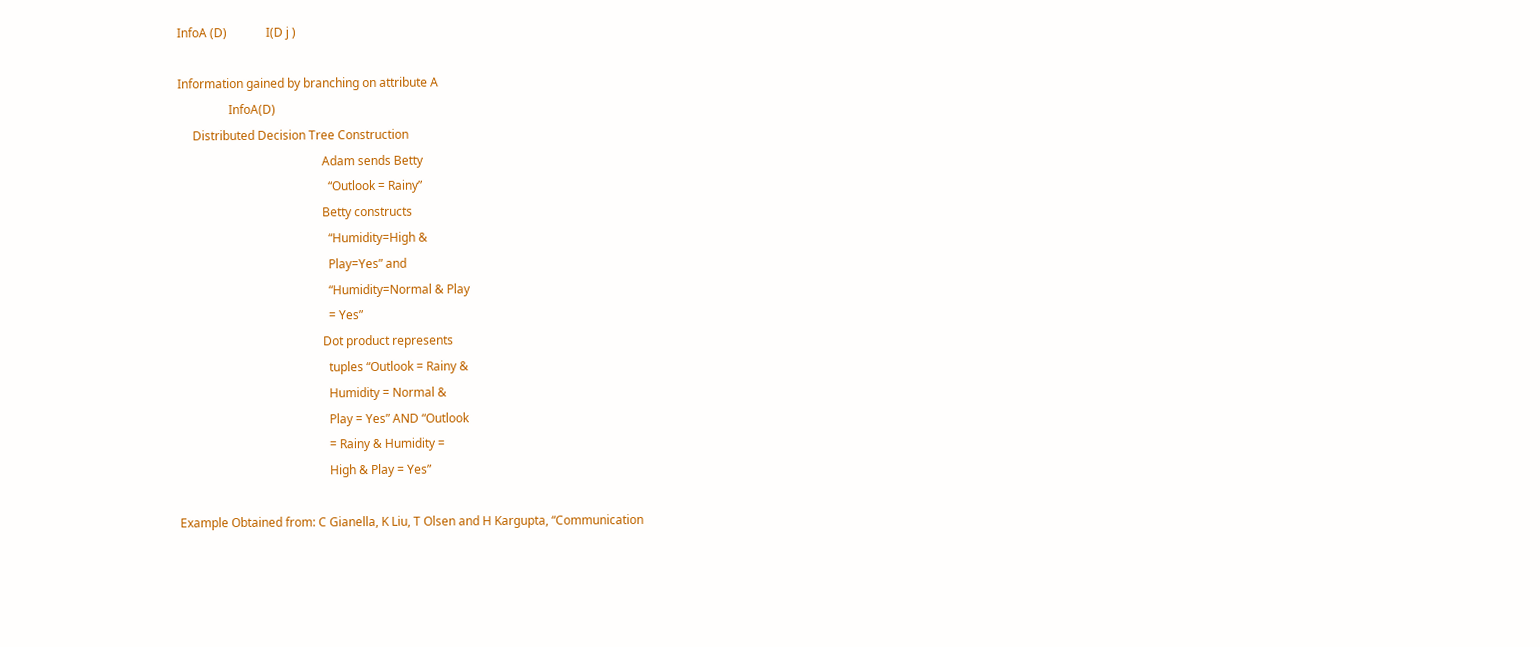InfoA (D)             I(D j )

Information gained by branching on attribute A
                 InfoA(D)
     Distributed Decision Tree Construction
                                                Adam sends Betty
                                                  “Outlook = Rainy”
                                                Betty constructs
                                                  “Humidity=High &
                                                  Play=Yes” and
                                                  “Humidity=Normal & Play
                                                  = Yes”
                                                Dot product represents
                                                  tuples “Outlook = Rainy &
                                                  Humidity = Normal &
                                                  Play = Yes” AND “Outlook
                                                  = Rainy & Humidity =
                                                  High & Play = Yes”

Example Obtained from: C Gianella, K Liu, T Olsen and H Kargupta, “Communication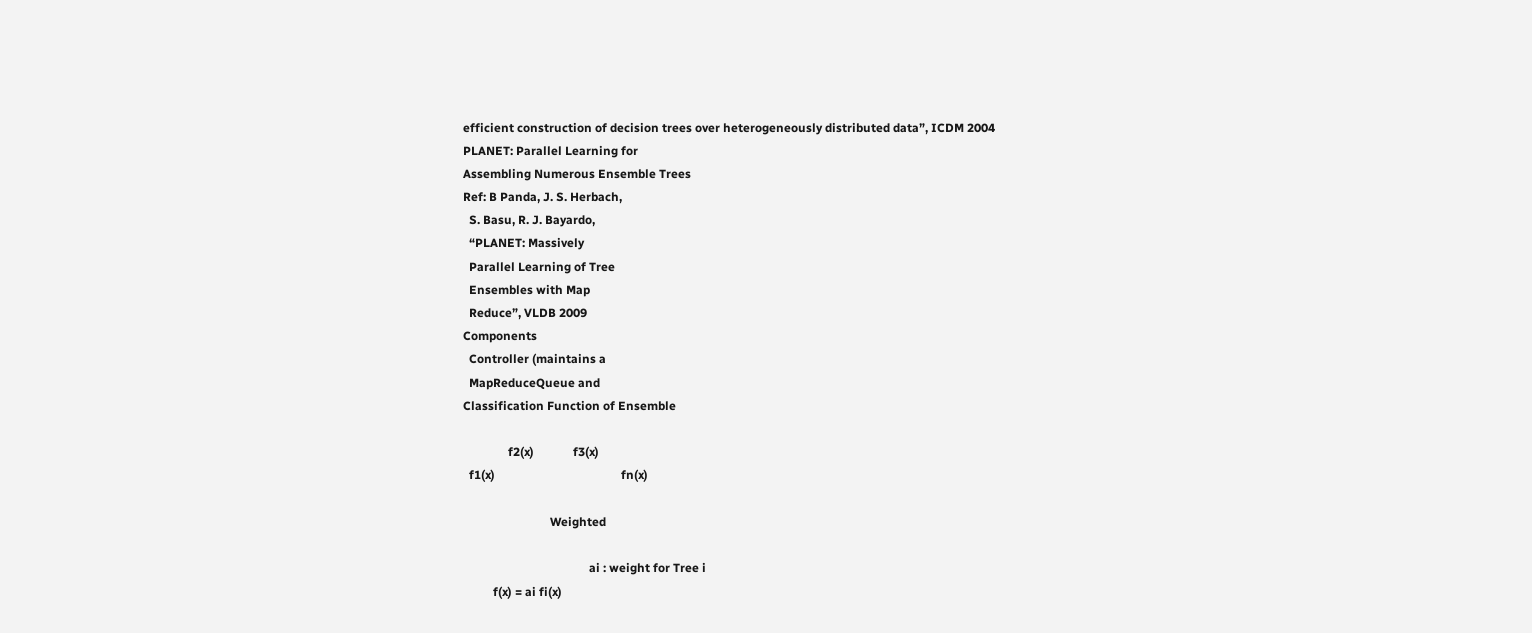efficient construction of decision trees over heterogeneously distributed data”, ICDM 2004
PLANET: Parallel Learning for
Assembling Numerous Ensemble Trees
Ref: B Panda, J. S. Herbach,
  S. Basu, R. J. Bayardo,
  “PLANET: Massively
  Parallel Learning of Tree
  Ensembles with Map
  Reduce”, VLDB 2009
Components
  Controller (maintains a
  MapReduceQueue and
Classification Function of Ensemble

               f2(x)             f3(x)
  f1(x)                                          fn(x)

                             Weighted

                                          ai : weight for Tree i
          f(x) = ai fi(x)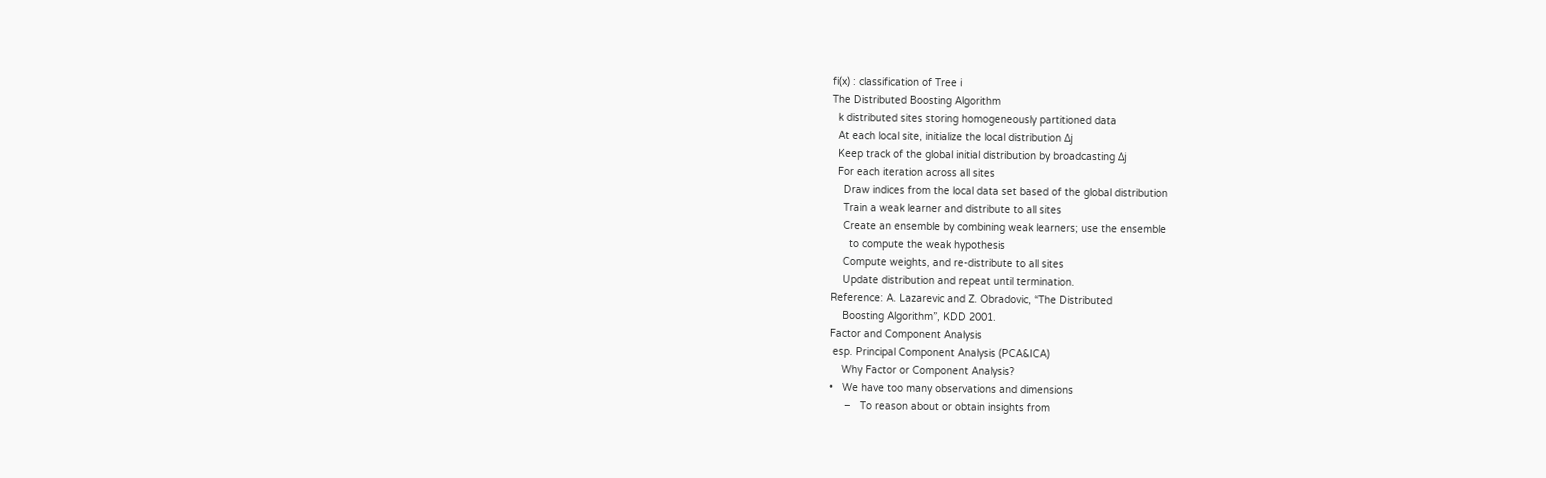fi(x) : classification of Tree i
The Distributed Boosting Algorithm
  k distributed sites storing homogeneously partitioned data
  At each local site, initialize the local distribution Δj
  Keep track of the global initial distribution by broadcasting Δj
  For each iteration across all sites
    Draw indices from the local data set based of the global distribution
    Train a weak learner and distribute to all sites
    Create an ensemble by combining weak learners; use the ensemble
      to compute the weak hypothesis
    Compute weights, and re-distribute to all sites
    Update distribution and repeat until termination.
Reference: A. Lazarevic and Z. Obradovic, “The Distributed
    Boosting Algorithm”, KDD 2001.
Factor and Component Analysis
 esp. Principal Component Analysis (PCA&ICA)
    Why Factor or Component Analysis?
•   We have too many observations and dimensions
     –   To reason about or obtain insights from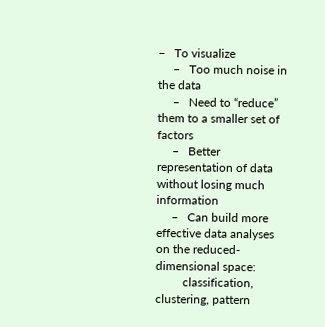–   To visualize
     –   Too much noise in the data
     –   Need to “reduce” them to a smaller set of factors
     –   Better representation of data without losing much information
     –   Can build more effective data analyses on the reduced-dimensional space:
         classification, clustering, pattern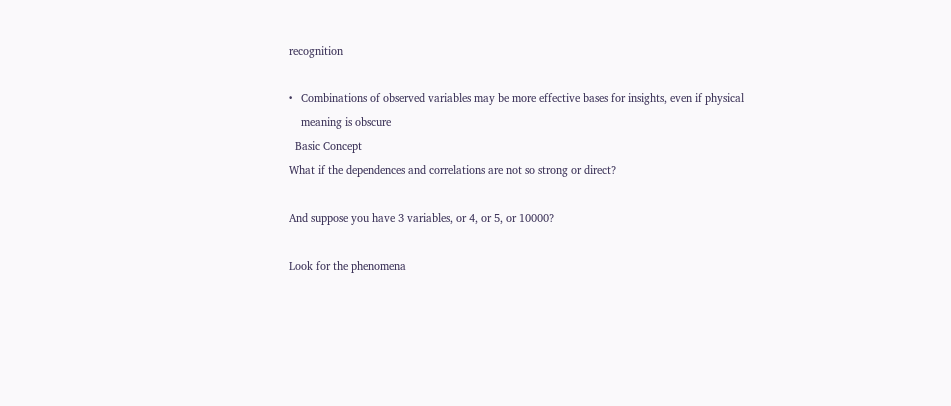recognition

•   Combinations of observed variables may be more effective bases for insights, even if physical
    meaning is obscure
  Basic Concept
What if the dependences and correlations are not so strong or direct?

And suppose you have 3 variables, or 4, or 5, or 10000?

Look for the phenomena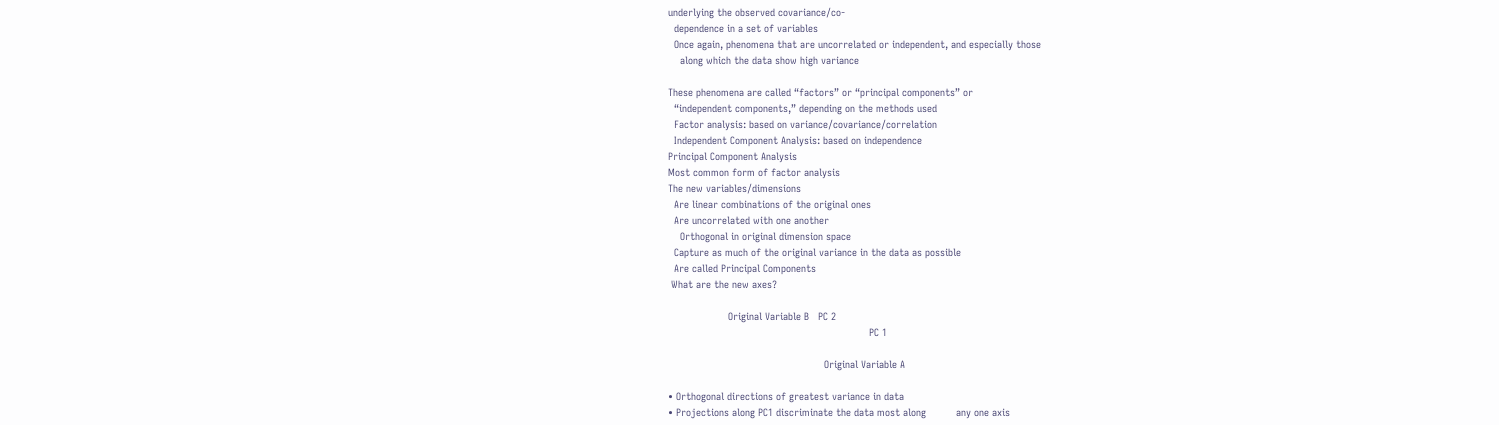underlying the observed covariance/co-
  dependence in a set of variables
  Once again, phenomena that are uncorrelated or independent, and especially those
    along which the data show high variance

These phenomena are called “factors” or “principal components” or
  “independent components,” depending on the methods used
  Factor analysis: based on variance/covariance/correlation
  Independent Component Analysis: based on independence
Principal Component Analysis
Most common form of factor analysis
The new variables/dimensions
  Are linear combinations of the original ones
  Are uncorrelated with one another
    Orthogonal in original dimension space
  Capture as much of the original variance in the data as possible
  Are called Principal Components
 What are the new axes?

                    Original Variable B   PC 2
                                                                   PC 1

                                                    Original Variable A

• Orthogonal directions of greatest variance in data
• Projections along PC1 discriminate the data most along          any one axis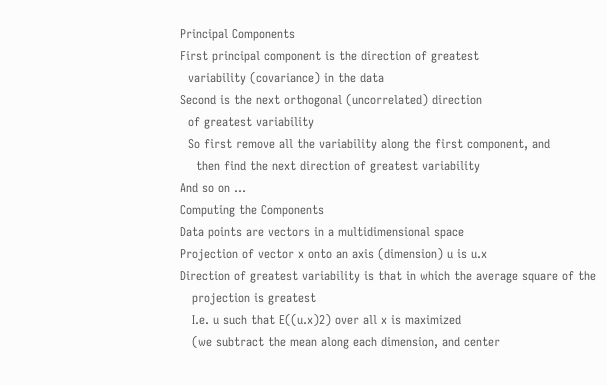Principal Components
First principal component is the direction of greatest
  variability (covariance) in the data
Second is the next orthogonal (uncorrelated) direction
  of greatest variability
  So first remove all the variability along the first component, and
    then find the next direction of greatest variability
And so on …
Computing the Components
Data points are vectors in a multidimensional space
Projection of vector x onto an axis (dimension) u is u.x
Direction of greatest variability is that in which the average square of the
   projection is greatest
   I.e. u such that E((u.x)2) over all x is maximized
   (we subtract the mean along each dimension, and center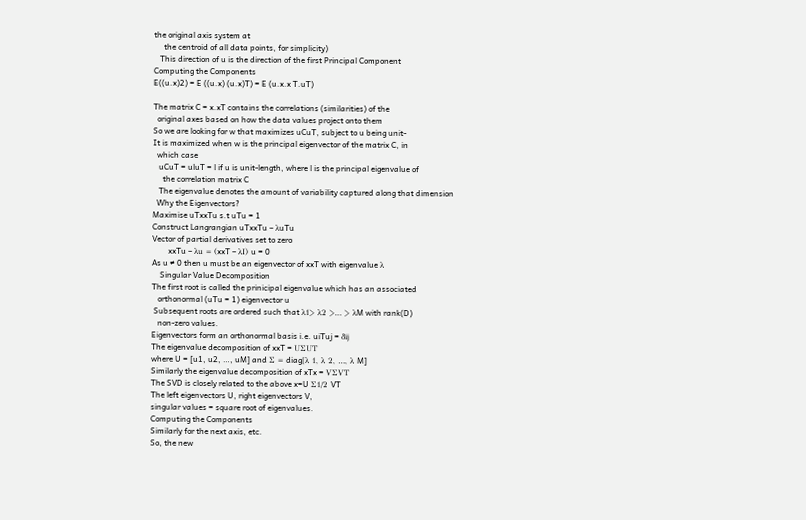the original axis system at
     the centroid of all data points, for simplicity)
   This direction of u is the direction of the first Principal Component
Computing the Components
E((u.x)2) = E ((u.x) (u.x)T) = E (u.x.x T.uT)

The matrix C = x.xT contains the correlations (similarities) of the
  original axes based on how the data values project onto them
So we are looking for w that maximizes uCuT, subject to u being unit-
It is maximized when w is the principal eigenvector of the matrix C, in
  which case
   uCuT = uluT = l if u is unit-length, where l is the principal eigenvalue of
     the correlation matrix C
   The eigenvalue denotes the amount of variability captured along that dimension
  Why the Eigenvectors?
Maximise uTxxTu s.t uTu = 1
Construct Langrangian uTxxTu – λuTu
Vector of partial derivatives set to zero
        xxTu – λu = (xxT – λI) u = 0
As u ≠ 0 then u must be an eigenvector of xxT with eigenvalue λ
    Singular Value Decomposition
The first root is called the prinicipal eigenvalue which has an associated
   orthonormal (uTu = 1) eigenvector u
 Subsequent roots are ordered such that λ1> λ2 >… > λM with rank(D)
   non-zero values.
Eigenvectors form an orthonormal basis i.e. uiTuj = δij
The eigenvalue decomposition of xxT = UΣUT
where U = [u1, u2, …, uM] and Σ = diag[λ 1, λ 2, …, λ M]
Similarly the eigenvalue decomposition of xTx = VΣVT
The SVD is closely related to the above x=U Σ1/2 VT
The left eigenvectors U, right eigenvectors V,
singular values = square root of eigenvalues.
Computing the Components
Similarly for the next axis, etc.
So, the new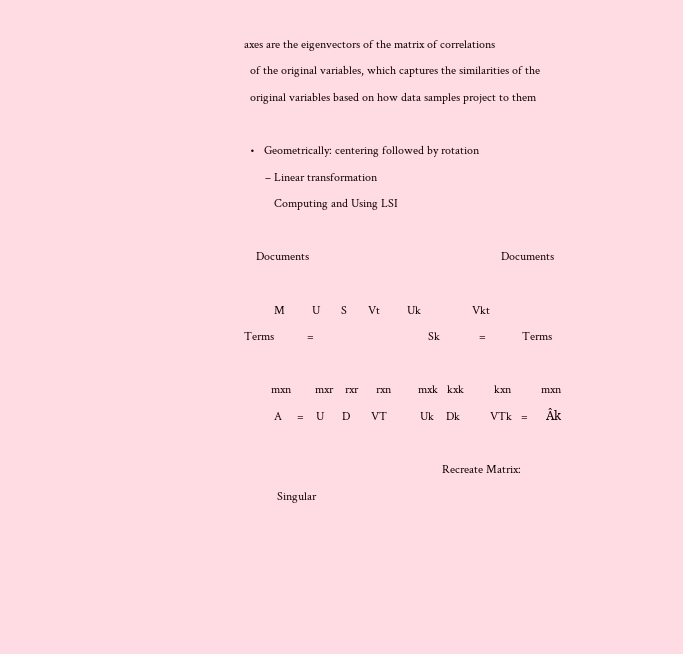axes are the eigenvectors of the matrix of correlations
  of the original variables, which captures the similarities of the
  original variables based on how data samples project to them

  •   Geometrically: centering followed by rotation
       – Linear transformation
          Computing and Using LSI

    Documents                                                                Documents

          M         U       S       Vt         Uk                 Vkt
Terms           =                                      Sk             =            Terms

         mxn        mxr    rxr      rxn         mxk   kxk          kxn          mxn
          A     =    U      D       VT           Uk    Dk          VTk   =      Âk

                                                                  Recreate Matrix:
           Singular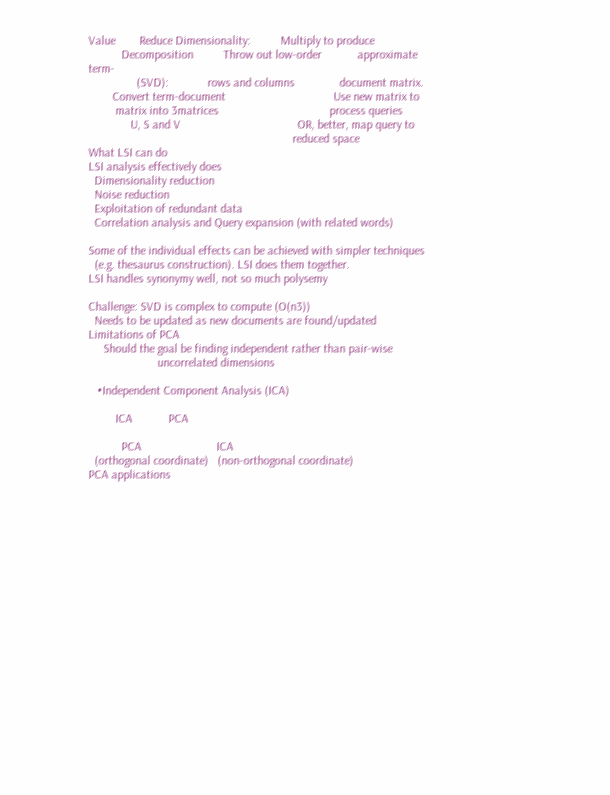Value        Reduce Dimensionality:          Multiply to produce
           Decomposition          Throw out low-order            approximate term-
                (SVD):             rows and columns               document matrix.
        Convert term-document                                    Use new matrix to
         matrix into 3matrices                                     process queries
              U, S and V                                       OR, better, map query to
                                                                    reduced space
What LSI can do
LSI analysis effectively does
  Dimensionality reduction
  Noise reduction
  Exploitation of redundant data
  Correlation analysis and Query expansion (with related words)

Some of the individual effects can be achieved with simpler techniques
  (e.g. thesaurus construction). LSI does them together.
LSI handles synonymy well, not so much polysemy

Challenge: SVD is complex to compute (O(n3))
  Needs to be updated as new documents are found/updated
Limitations of PCA
     Should the goal be finding independent rather than pair-wise
                       uncorrelated dimensions

   •Independent Component Analysis (ICA)

         ICA            PCA

           PCA                         ICA
  (orthogonal coordinate)   (non-orthogonal coordinate)
PCA applications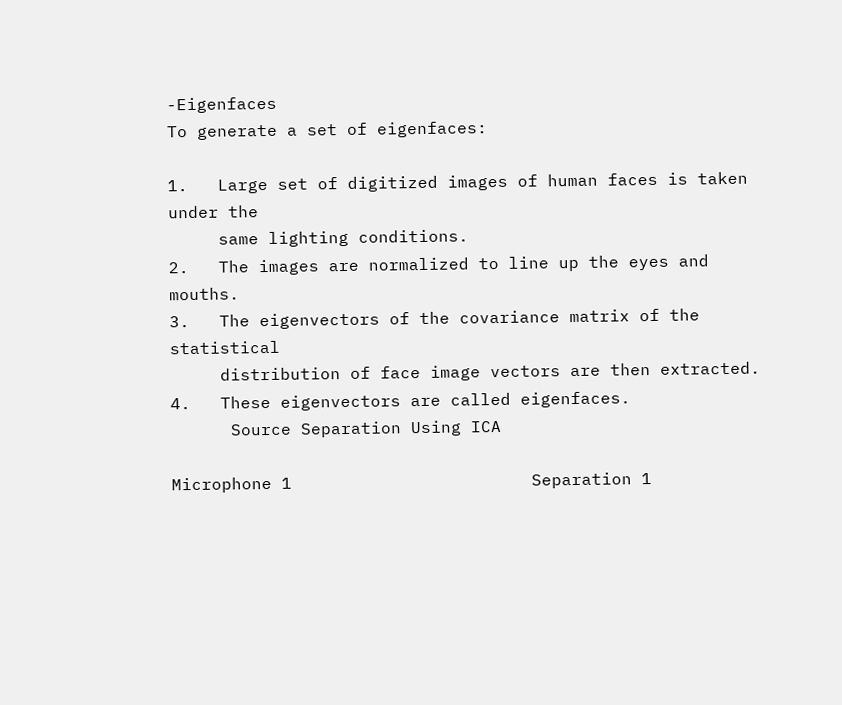-Eigenfaces
To generate a set of eigenfaces:

1.   Large set of digitized images of human faces is taken under the
     same lighting conditions.
2.   The images are normalized to line up the eyes and mouths.
3.   The eigenvectors of the covariance matrix of the statistical
     distribution of face image vectors are then extracted.
4.   These eigenvectors are called eigenfaces.
      Source Separation Using ICA

Microphone 1                        Separation 1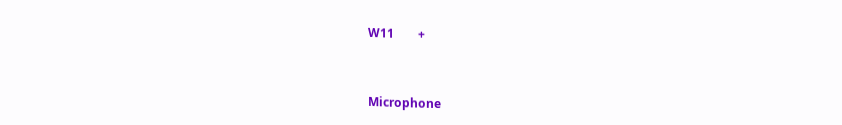W11        +



Microphone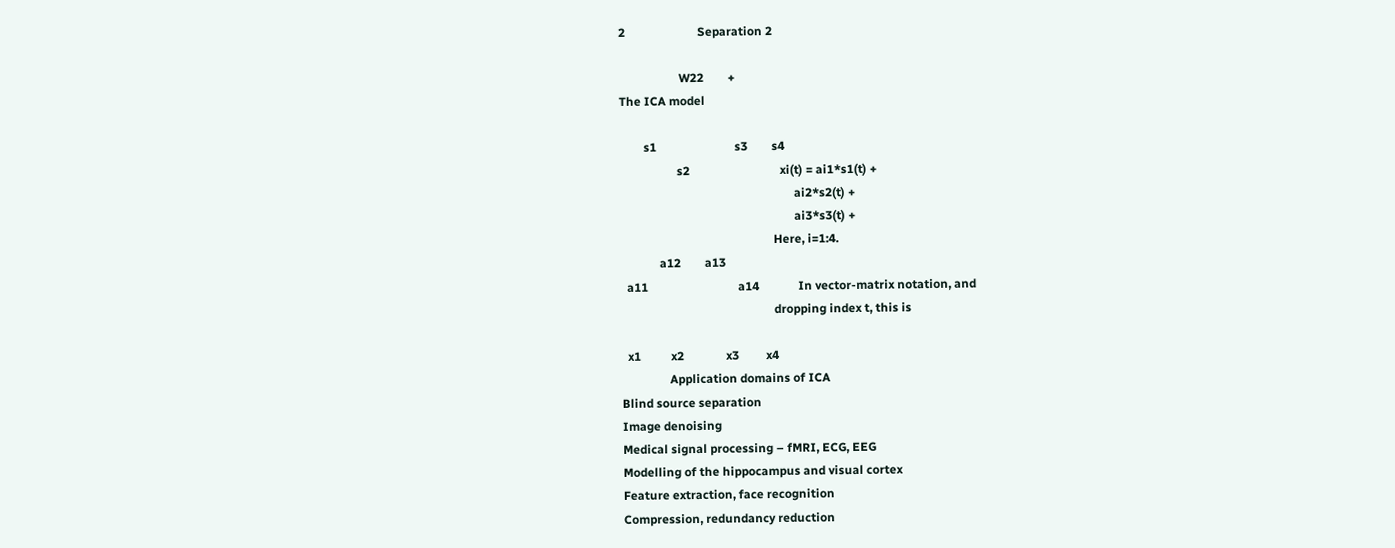2                        Separation 2

                    W22        +
The ICA model

        s1                          s3        s4
                   s2                              xi(t) = ai1*s1(t) +
                                                          ai2*s2(t) +
                                                          ai3*s3(t) +
                                                   Here, i=1:4.
             a12        a13
  a11                              a14             In vector-matrix notation, and
                                                   dropping index t, this is

  x1          x2              x3         x4
                Application domains of ICA
Blind source separation
Image denoising
Medical signal processing – fMRI, ECG, EEG
Modelling of the hippocampus and visual cortex
Feature extraction, face recognition
Compression, redundancy reduction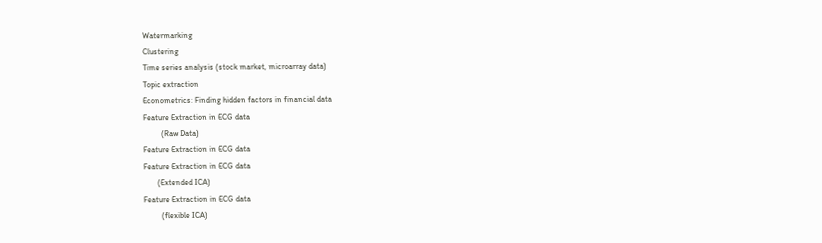Watermarking
Clustering
Time series analysis (stock market, microarray data)
Topic extraction
Econometrics: Finding hidden factors in financial data
Feature Extraction in ECG data
         (Raw Data)
Feature Extraction in ECG data
Feature Extraction in ECG data
       (Extended ICA)
Feature Extraction in ECG data
         (flexible ICA)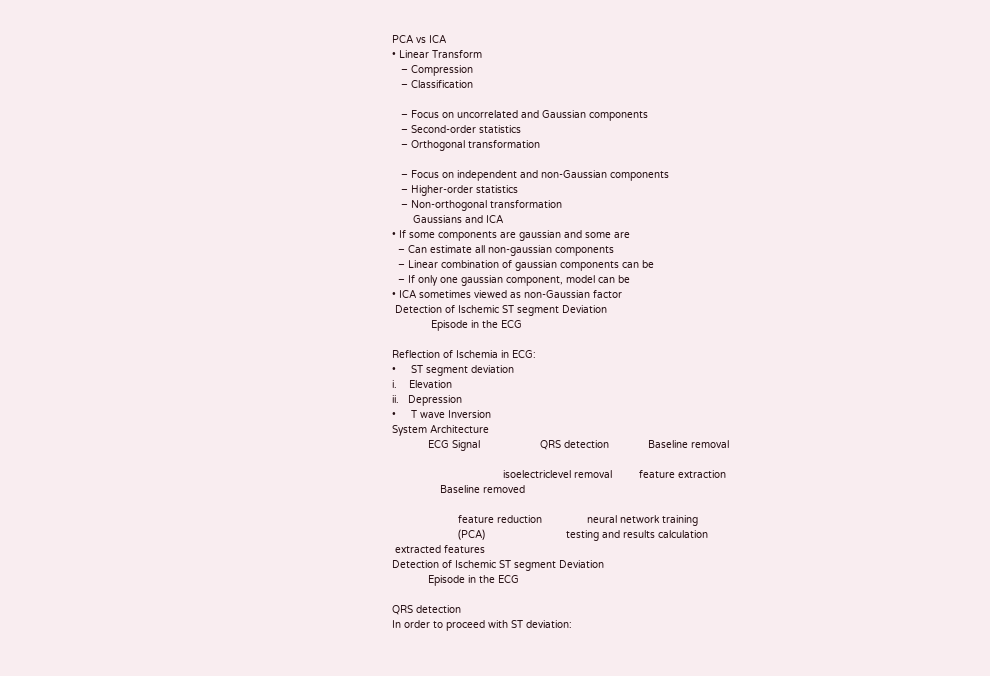PCA vs ICA
• Linear Transform
   – Compression
   – Classification

   – Focus on uncorrelated and Gaussian components
   – Second-order statistics
   – Orthogonal transformation

   – Focus on independent and non-Gaussian components
   – Higher-order statistics
   – Non-orthogonal transformation
       Gaussians and ICA
• If some components are gaussian and some are
  – Can estimate all non-gaussian components
  – Linear combination of gaussian components can be
  – If only one gaussian component, model can be
• ICA sometimes viewed as non-Gaussian factor
 Detection of Ischemic ST segment Deviation
             Episode in the ECG

Reflection of Ischemia in ECG:
•     ST segment deviation
i.    Elevation
ii.   Depression
•     T wave Inversion
System Architecture
            ECG Signal                    QRS detection             Baseline removal

                                     isoelectriclevel removal         feature extraction
                Baseline removed

                      feature reduction               neural network training
                      (PCA)                           testing and results calculation
 extracted features
Detection of Ischemic ST segment Deviation
            Episode in the ECG

QRS detection
In order to proceed with ST deviation: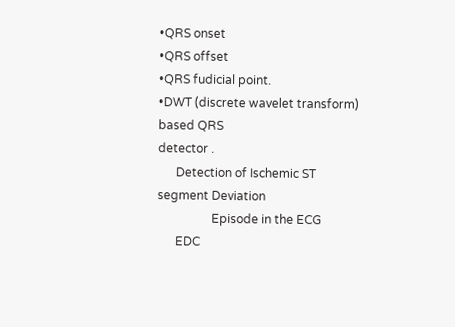•QRS onset
•QRS offset
•QRS fudicial point.
•DWT (discrete wavelet transform) based QRS
detector .
      Detection of Ischemic ST segment Deviation
                  Episode in the ECG
      EDC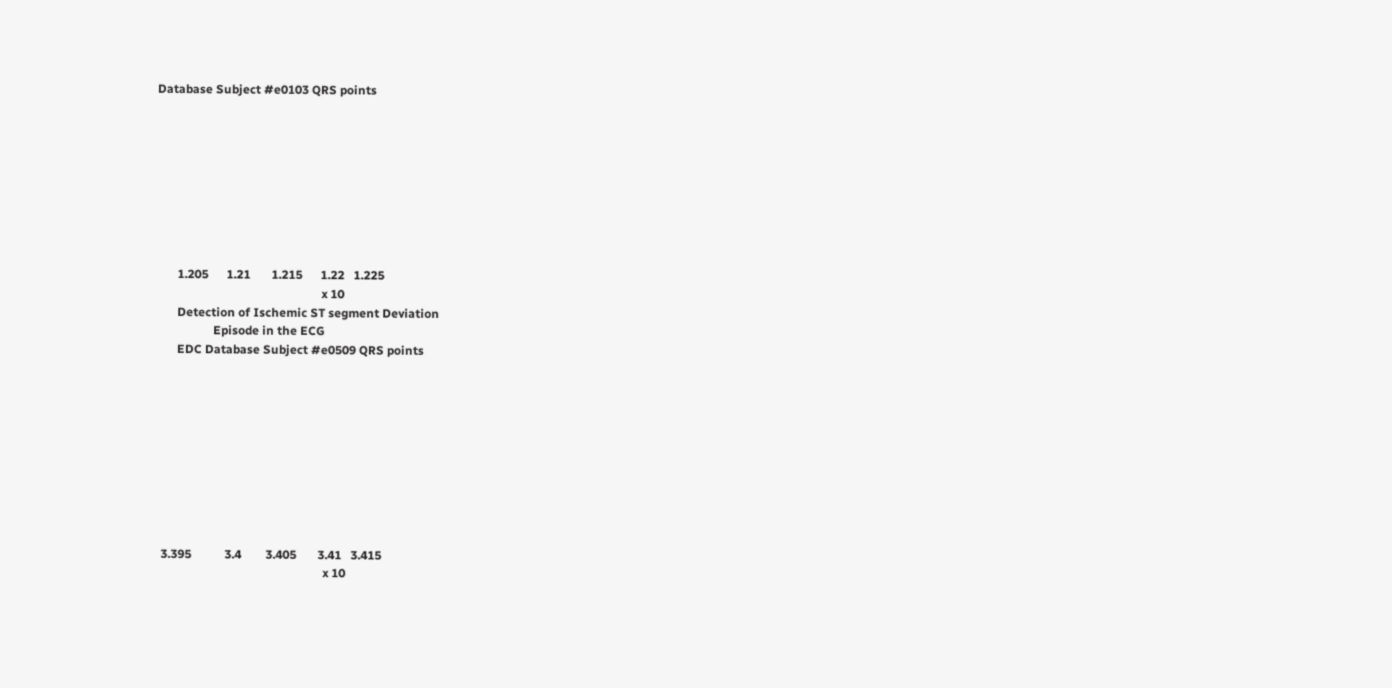Database Subject #e0103 QRS points









       1.205      1.21       1.215      1.22   1.225
                                                       x 10
       Detection of Ischemic ST segment Deviation
                   Episode in the ECG
       EDC Database Subject #e0509 QRS points










  3.395           3.4        3.405       3.41   3.415
                                                        x 10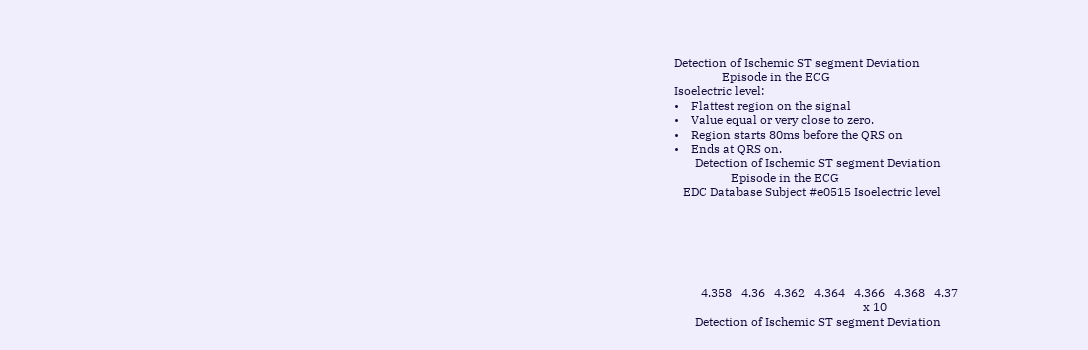Detection of Ischemic ST segment Deviation
                Episode in the ECG
Isoelectric level:
•    Flattest region on the signal
•    Value equal or very close to zero.
•    Region starts 80ms before the QRS on
•    Ends at QRS on.
       Detection of Ischemic ST segment Deviation
                   Episode in the ECG
   EDC Database Subject #e0515 Isoelectric level






         4.358   4.36   4.362   4.364   4.366   4.368   4.37
                                                               x 10
       Detection of Ischemic ST segment Deviation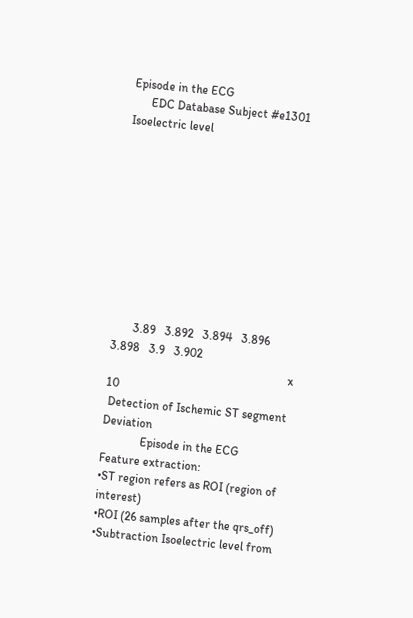Episode in the ECG
      EDC Database Subject #e1301 Isoelectric level










       3.89   3.892   3.894   3.896   3.898   3.9   3.902
                                                            x 10
 Detection of Ischemic ST segment Deviation
             Episode in the ECG
Feature extraction:
•ST region refers as ROI (region of interest)
•ROI (26 samples after the qrs_off)
•Subtraction Isoelectric level from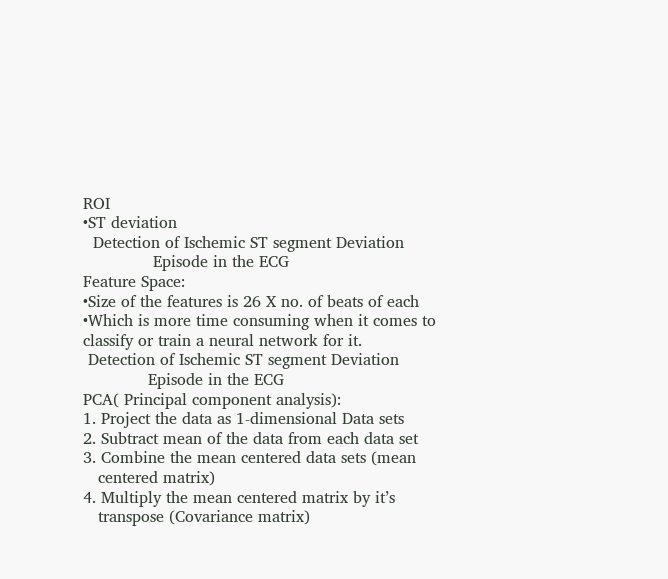ROI
•ST deviation
  Detection of Ischemic ST segment Deviation
              Episode in the ECG
Feature Space:
•Size of the features is 26 X no. of beats of each
•Which is more time consuming when it comes to
classify or train a neural network for it.
 Detection of Ischemic ST segment Deviation
             Episode in the ECG
PCA( Principal component analysis):
1. Project the data as 1-dimensional Data sets
2. Subtract mean of the data from each data set
3. Combine the mean centered data sets (mean
   centered matrix)
4. Multiply the mean centered matrix by it’s
   transpose (Covariance matrix)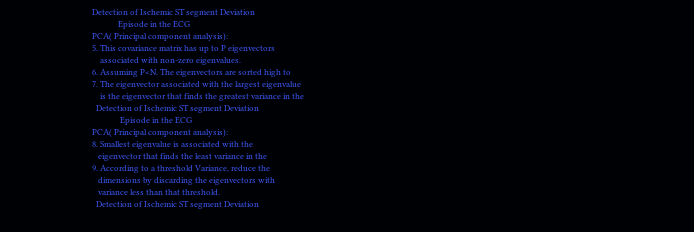Detection of Ischemic ST segment Deviation
             Episode in the ECG
PCA( Principal component analysis):
5. This covariance matrix has up to P eigenvectors
    associated with non-zero eigenvalues.
6. Assuming P<N. The eigenvectors are sorted high to
7. The eigenvector associated with the largest eigenvalue
    is the eigenvector that finds the greatest variance in the
  Detection of Ischemic ST segment Deviation
              Episode in the ECG
PCA( Principal component analysis):
8. Smallest eigenvalue is associated with the
   eigenvector that finds the least variance in the
9. According to a threshold Variance, reduce the
   dimensions by discarding the eigenvectors with
   variance less than that threshold.
  Detection of Ischemic ST segment Deviation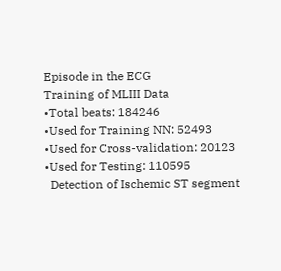Episode in the ECG
Training of MLIII Data
•Total beats: 184246
•Used for Training NN: 52493
•Used for Cross-validation: 20123
•Used for Testing: 110595
  Detection of Ischemic ST segment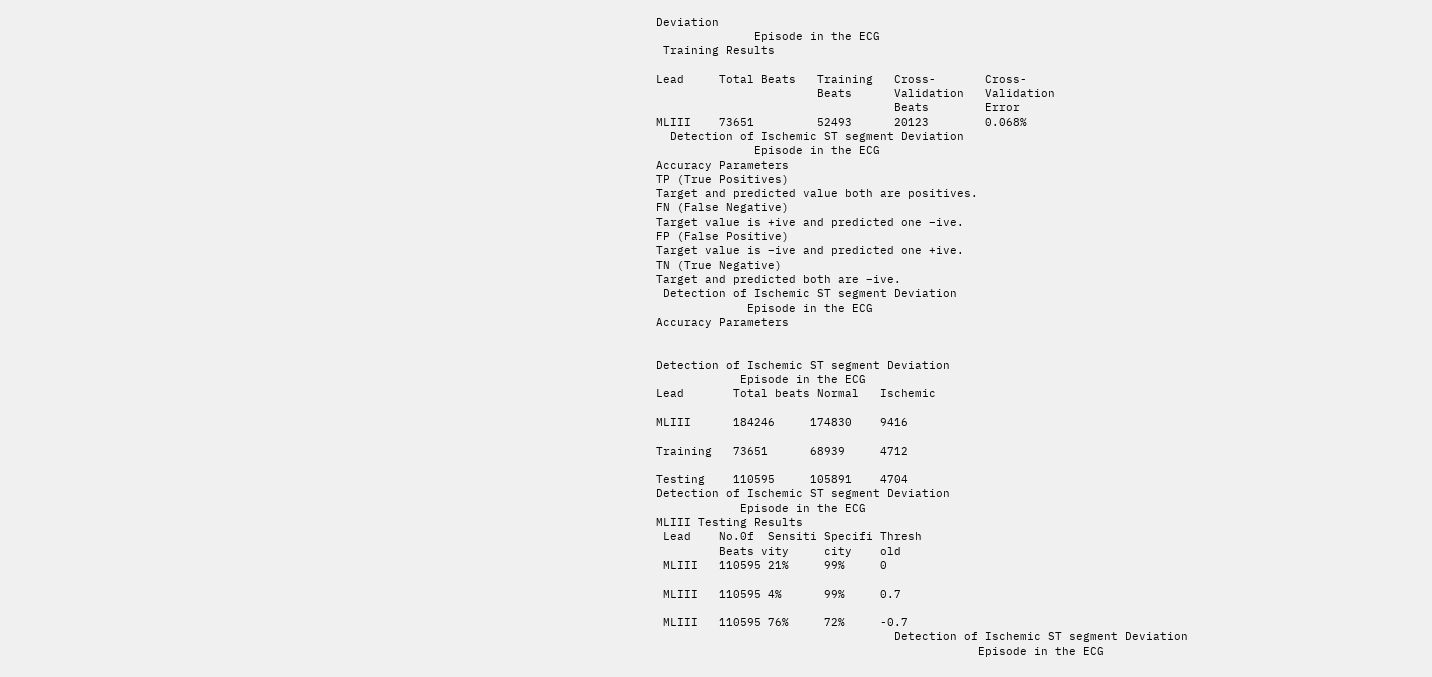Deviation
              Episode in the ECG
 Training Results

Lead     Total Beats   Training   Cross-       Cross-
                       Beats      Validation   Validation
                                  Beats        Error
MLIII    73651         52493      20123        0.068%
  Detection of Ischemic ST segment Deviation
              Episode in the ECG
Accuracy Parameters
TP (True Positives)
Target and predicted value both are positives.
FN (False Negative)
Target value is +ive and predicted one –ive.
FP (False Positive)
Target value is –ive and predicted one +ive.
TN (True Negative)
Target and predicted both are –ive.
 Detection of Ischemic ST segment Deviation
             Episode in the ECG
Accuracy Parameters


Detection of Ischemic ST segment Deviation
            Episode in the ECG
Lead       Total beats Normal   Ischemic

MLIII      184246     174830    9416

Training   73651      68939     4712

Testing    110595     105891    4704
Detection of Ischemic ST segment Deviation
            Episode in the ECG
MLIII Testing Results
 Lead    No.0f  Sensiti Specifi Thresh
         Beats vity     city    old
 MLIII   110595 21%     99%     0

 MLIII   110595 4%      99%     0.7

 MLIII   110595 76%     72%     -0.7
                                  Detection of Ischemic ST segment Deviation
                                              Episode in the ECG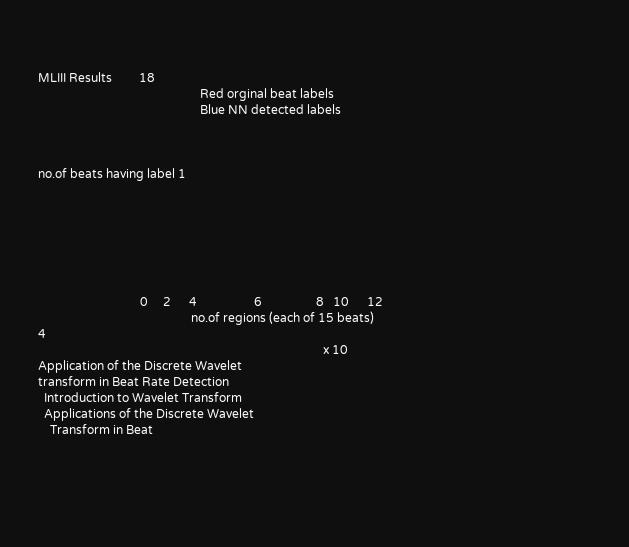MLIII Results         18
                                                      Red orginal beat labels
                                                      Blue NN detected labels



no.of beats having label 1







                                  0     2      4                   6                  8   10      12
                                                   no.of regions (each of 15 beats)               4
                                                                                               x 10
Application of the Discrete Wavelet
transform in Beat Rate Detection
  Introduction to Wavelet Transform
  Applications of the Discrete Wavelet
    Transform in Beat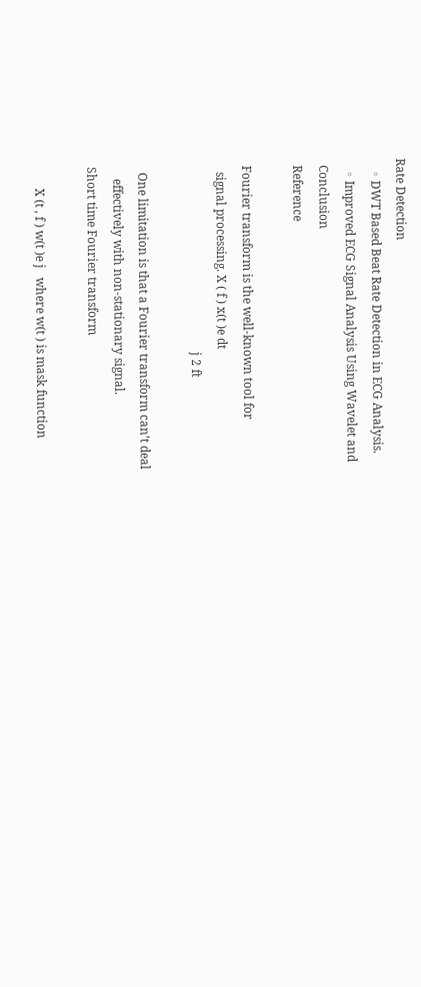Rate Detection
    ◦ DWT Based Beat Rate Detection in ECG Analysis.
    ◦ Improved ECG Signal Analysis Using Wavelet and
  Conclusion
  Reference

  Fourier transform is the well-known tool for
    signal processing. X ( f ) x(t )e dt
                                                                j 2 ft

    One limitation is that a Fourier transform can’t deal
      effectively with non-stationary signal.
  Short time Fourier transform

         X (t , f ) w(t )e j   where w(t ) is mask function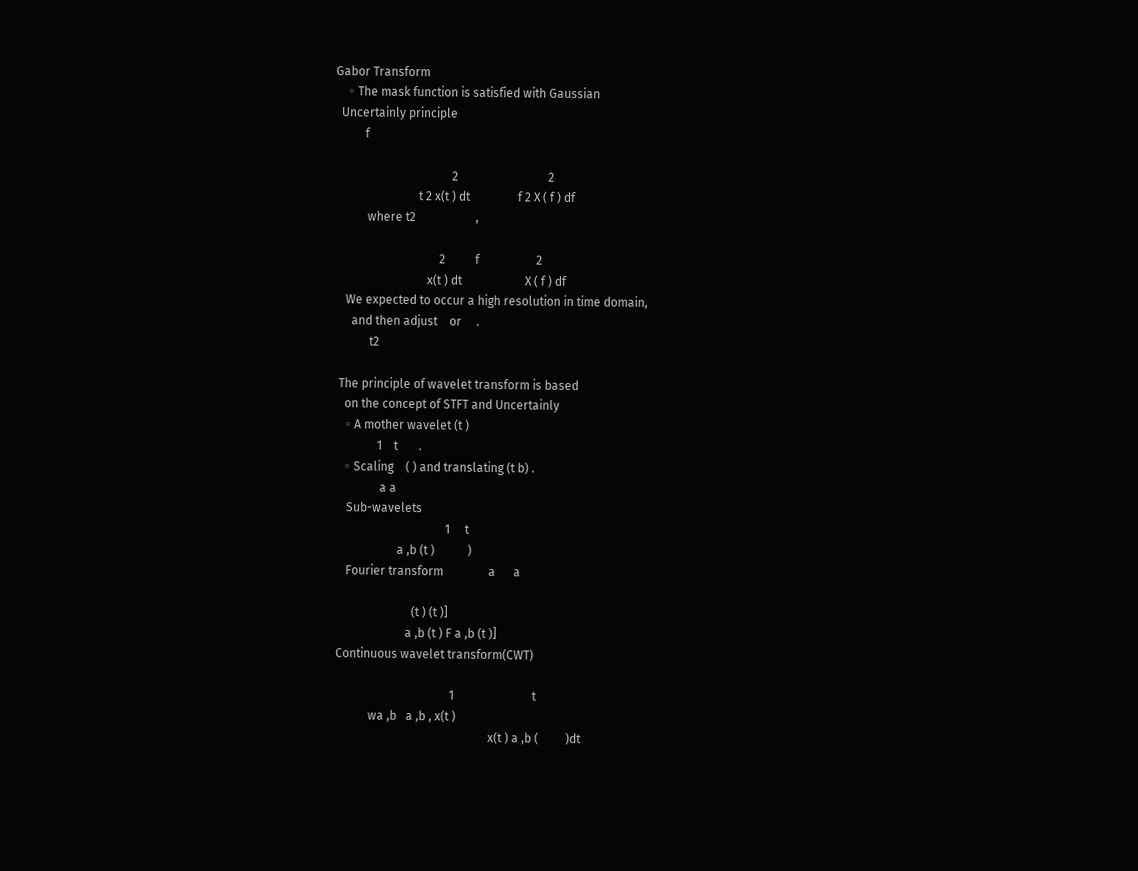Gabor Transform
    ◦ The mask function is satisfied with Gaussian
  Uncertainly principle
          f

                                       2                              2
                            t 2 x(t ) dt                f 2 X ( f ) df
           where t2                    ,

                                   2          f                   2
                               x(t ) dt                     X ( f ) df
    We expected to occur a high resolution in time domain,
      and then adjust    or     .
            t2

  The principle of wavelet transform is based
    on the concept of STFT and Uncertainly
    ◦ A mother wavelet (t )
               1    t       .
    ◦ Scaling    ( ) and translating (t b) .
                a a
     Sub-wavelets
                                      1     t
                      a ,b (t )           )
     Fourier transform               a      a

                           (t ) (t )]
                         a ,b (t ) F a ,b (t )]
  Continuous wavelet transform(CWT)

                                        1                          t
             wa ,b   a ,b , x(t )
                                                     x(t ) a ,b (         )dt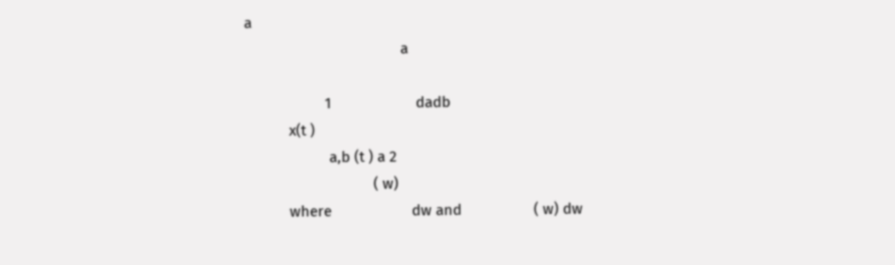a
                                       a

                    1                     dadb
           x(t )
                     a,b (t ) a 2
                                ( w)
           where                    dw and                  ( w) dw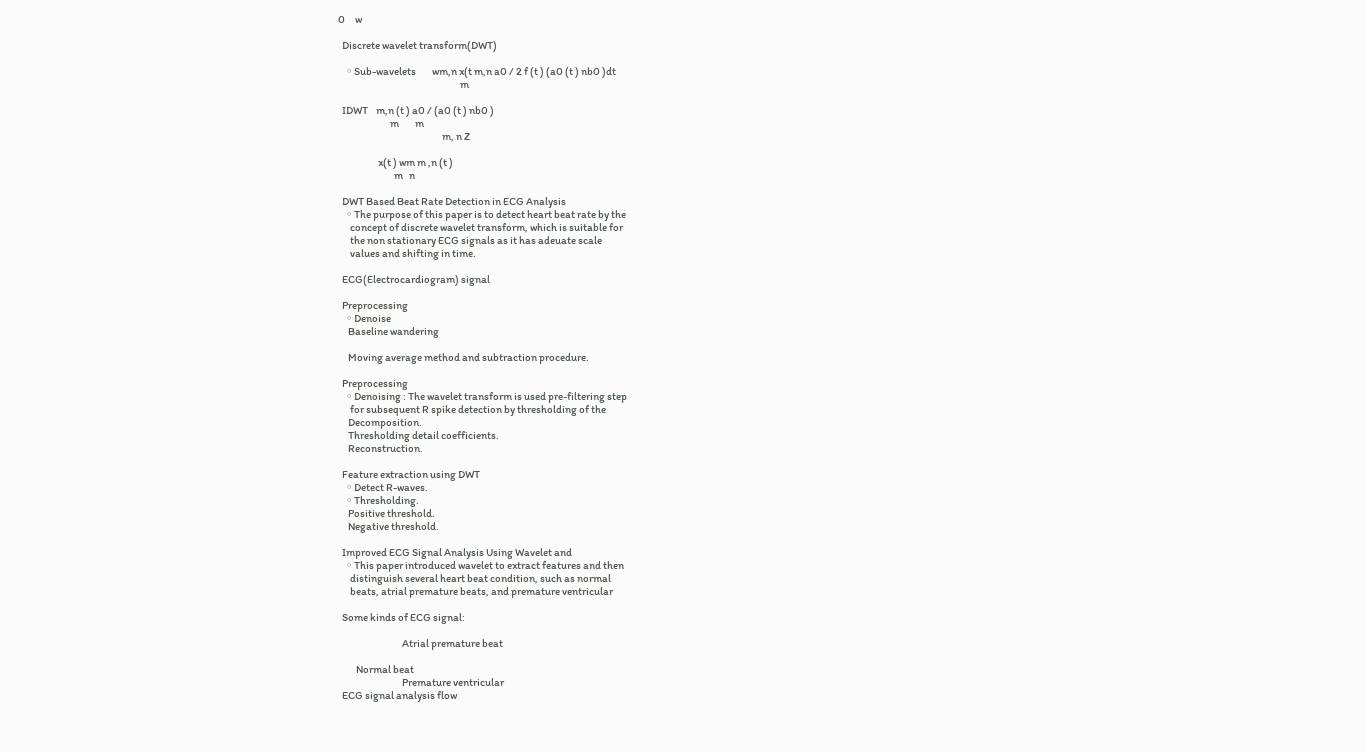0     w

  Discrete wavelet transform(DWT)

    ◦ Sub-wavelets        wm,n x(t m,n a0 / 2 f (t ) (a0 (t ) nb0 )dt
                                                             m

  IDWT    m,n (t ) a0 / (a0 (t ) nb0 )
                          m        m
                                                    m, n Z

                    x(t ) wm m ,n (t )
                            m   n

  DWT Based Beat Rate Detection in ECG Analysis
    ◦ The purpose of this paper is to detect heart beat rate by the
      concept of discrete wavelet transform, which is suitable for
      the non stationary ECG signals as it has adeuate scale
      values and shifting in time.

  ECG(Electrocardiogram) signal

  Preprocessing
    ◦ Denoise
     Baseline wandering

     Moving average method and subtraction procedure.

  Preprocessing
    ◦ Denoising : The wavelet transform is used pre-filtering step
      for subsequent R spike detection by thresholding of the
     Decomposition.
     Thresholding detail coefficients.
     Reconstruction.

  Feature extraction using DWT
    ◦ Detect R-waves.
    ◦ Thresholding.
     Positive threshold.
     Negative threshold.

  Improved ECG Signal Analysis Using Wavelet and
    ◦ This paper introduced wavelet to extract features and then
      distinguish several heart beat condition, such as normal
      beats, atrial premature beats, and premature ventricular

  Some kinds of ECG signal:

                                Atrial premature beat

         Normal beat
                                Premature ventricular
  ECG signal analysis flow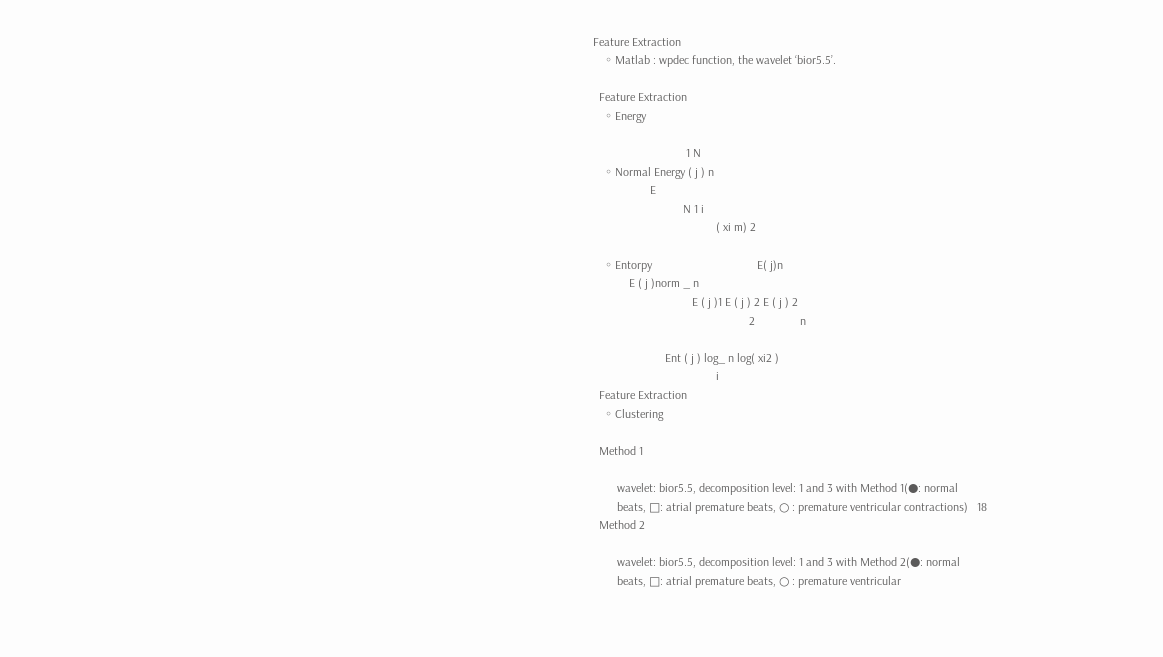Feature Extraction
    ◦ Matlab : wpdec function, the wavelet ‘bior5.5’.

  Feature Extraction
    ◦ Energy

                               1 N
    ◦ Normal Energy ( j ) n
                   E
                              N 1 i
                                         ( xi m) 2

    ◦ Entorpy                                   E( j)n
            E ( j )norm _ n
                                 E ( j )1 E ( j ) 2 E ( j ) 2
                                                    2               n

                        Ent ( j ) log_ n log( xi2 )
                                         i
  Feature Extraction
    ◦ Clustering

  Method 1

        wavelet: bior5.5, decomposition level: 1 and 3 with Method 1(●: normal
        beats, □: atrial premature beats, ○ : premature ventricular contractions)   18
  Method 2

        wavelet: bior5.5, decomposition level: 1 and 3 with Method 2(●: normal
        beats, □: atrial premature beats, ○ : premature ventricular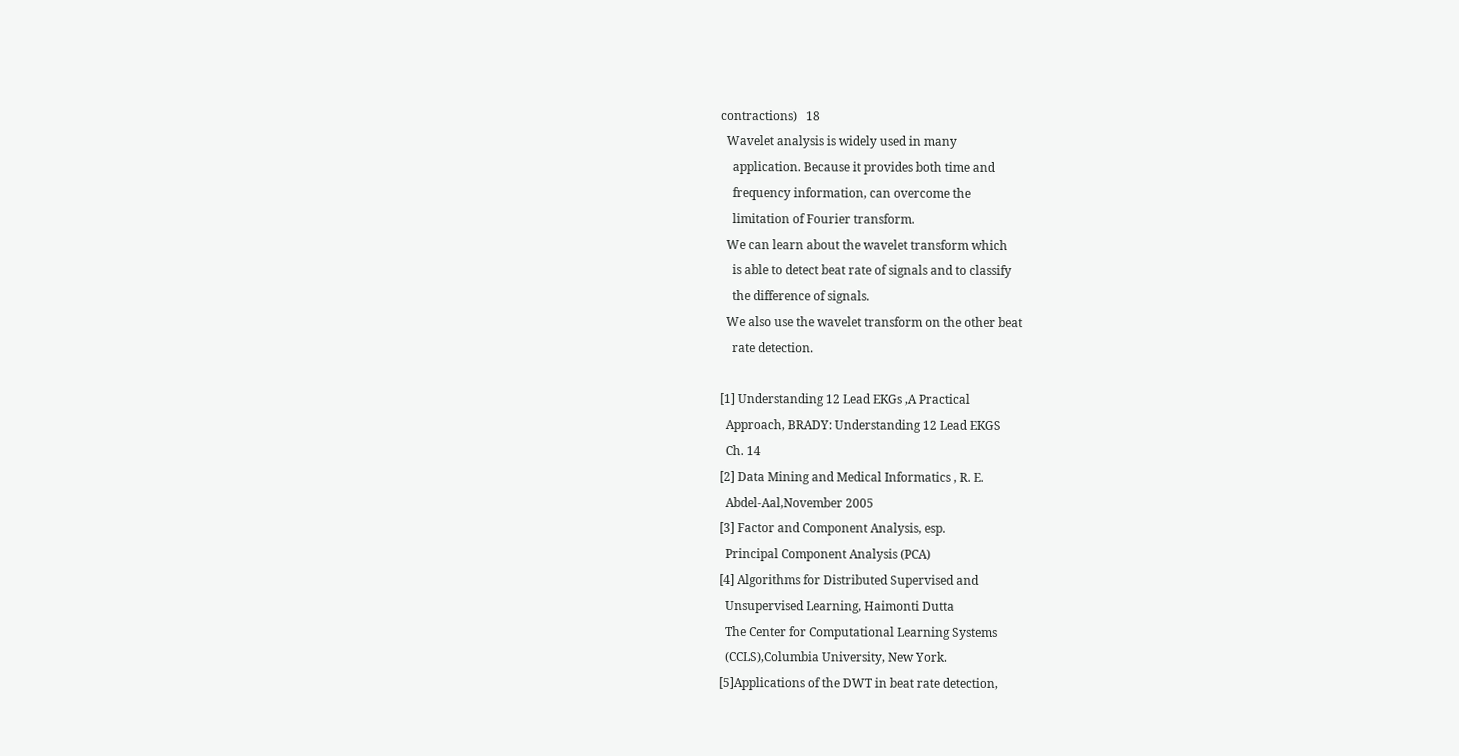contractions)   18
  Wavelet analysis is widely used in many
    application. Because it provides both time and
    frequency information, can overcome the
    limitation of Fourier transform.
  We can learn about the wavelet transform which
    is able to detect beat rate of signals and to classify
    the difference of signals.
  We also use the wavelet transform on the other beat
    rate detection.

[1] Understanding 12 Lead EKGs ,A Practical
  Approach, BRADY: Understanding 12 Lead EKGS
  Ch. 14
[2] Data Mining and Medical Informatics , R. E.
  Abdel-Aal,November 2005
[3] Factor and Component Analysis, esp.
  Principal Component Analysis (PCA)
[4] Algorithms for Distributed Supervised and
  Unsupervised Learning, Haimonti Dutta
  The Center for Computational Learning Systems
  (CCLS),Columbia University, New York.
[5]Applications of the DWT in beat rate detection,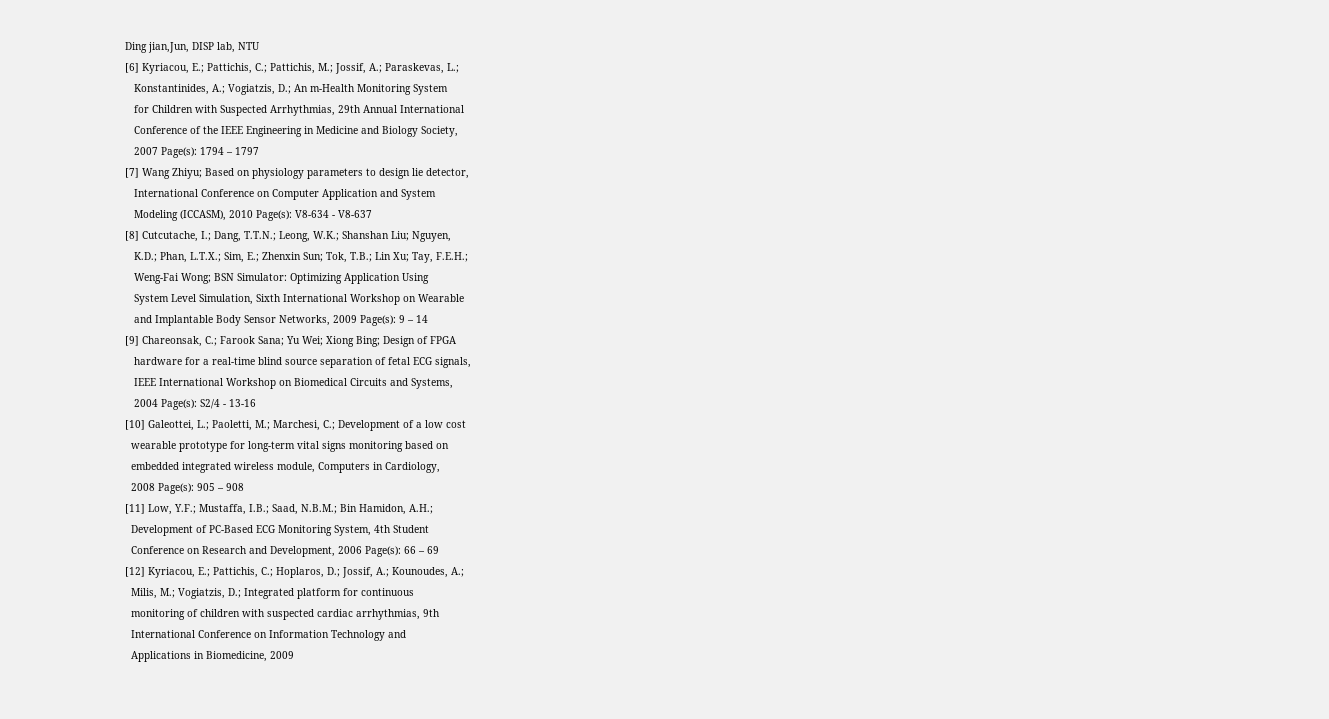Ding jian,Jun, DISP lab, NTU
[6] Kyriacou, E.; Pattichis, C.; Pattichis, M.; Jossif, A.; Paraskevas, L.;
   Konstantinides, A.; Vogiatzis, D.; An m-Health Monitoring System
   for Children with Suspected Arrhythmias, 29th Annual International
   Conference of the IEEE Engineering in Medicine and Biology Society,
   2007 Page(s): 1794 – 1797
[7] Wang Zhiyu; Based on physiology parameters to design lie detector,
   International Conference on Computer Application and System
   Modeling (ICCASM), 2010 Page(s): V8-634 - V8-637
[8] Cutcutache, I.; Dang, T.T.N.; Leong, W.K.; Shanshan Liu; Nguyen,
   K.D.; Phan, L.T.X.; Sim, E.; Zhenxin Sun; Tok, T.B.; Lin Xu; Tay, F.E.H.;
   Weng-Fai Wong; BSN Simulator: Optimizing Application Using
   System Level Simulation, Sixth International Workshop on Wearable
   and Implantable Body Sensor Networks, 2009 Page(s): 9 – 14
[9] Chareonsak, C.; Farook Sana; Yu Wei; Xiong Bing; Design of FPGA
   hardware for a real-time blind source separation of fetal ECG signals,
   IEEE International Workshop on Biomedical Circuits and Systems,
   2004 Page(s): S2/4 - 13-16
[10] Galeottei, L.; Paoletti, M.; Marchesi, C.; Development of a low cost
  wearable prototype for long-term vital signs monitoring based on
  embedded integrated wireless module, Computers in Cardiology,
  2008 Page(s): 905 – 908
[11] Low, Y.F.; Mustaffa, I.B.; Saad, N.B.M.; Bin Hamidon, A.H.;
  Development of PC-Based ECG Monitoring System, 4th Student
  Conference on Research and Development, 2006 Page(s): 66 – 69
[12] Kyriacou, E.; Pattichis, C.; Hoplaros, D.; Jossif, A.; Kounoudes, A.;
  Milis, M.; Vogiatzis, D.; Integrated platform for continuous
  monitoring of children with suspected cardiac arrhythmias, 9th
  International Conference on Information Technology and
  Applications in Biomedicine, 2009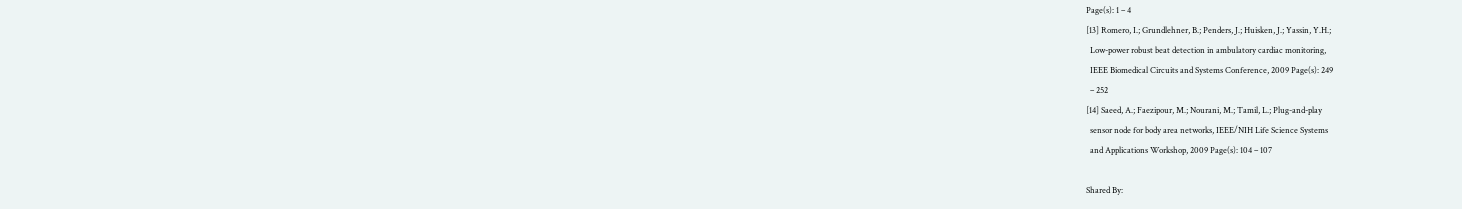Page(s): 1 – 4
[13] Romero, I.; Grundlehner, B.; Penders, J.; Huisken, J.; Yassin, Y.H.;
  Low-power robust beat detection in ambulatory cardiac monitoring,
  IEEE Biomedical Circuits and Systems Conference, 2009 Page(s): 249
  – 252
[14] Saeed, A.; Faezipour, M.; Nourani, M.; Tamil, L.; Plug-and-play
  sensor node for body area networks, IEEE/NIH Life Science Systems
  and Applications Workshop, 2009 Page(s): 104 – 107

Shared By: